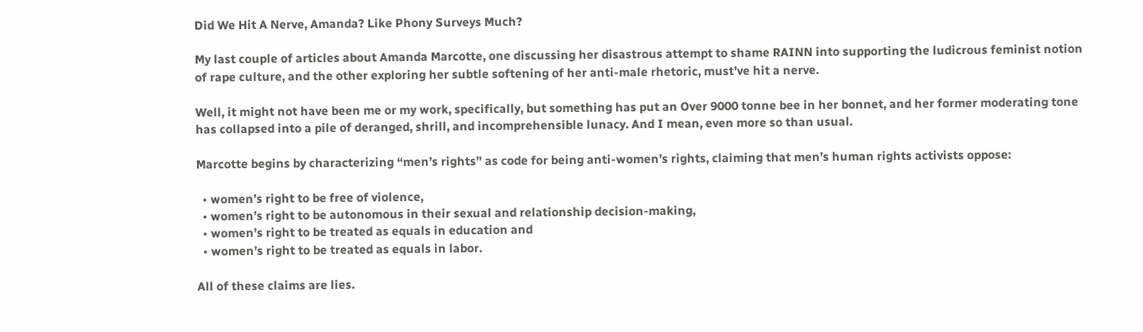Did We Hit A Nerve, Amanda? Like Phony Surveys Much?

My last couple of articles about Amanda Marcotte, one discussing her disastrous attempt to shame RAINN into supporting the ludicrous feminist notion of rape culture, and the other exploring her subtle softening of her anti-male rhetoric, must’ve hit a nerve.

Well, it might not have been me or my work, specifically, but something has put an Over 9000 tonne bee in her bonnet, and her former moderating tone has collapsed into a pile of deranged, shrill, and incomprehensible lunacy. And I mean, even more so than usual.

Marcotte begins by characterizing “men’s rights” as code for being anti-women’s rights, claiming that men’s human rights activists oppose:

  • women’s right to be free of violence,
  • women’s right to be autonomous in their sexual and relationship decision-making,
  • women’s right to be treated as equals in education and
  • women’s right to be treated as equals in labor.

All of these claims are lies.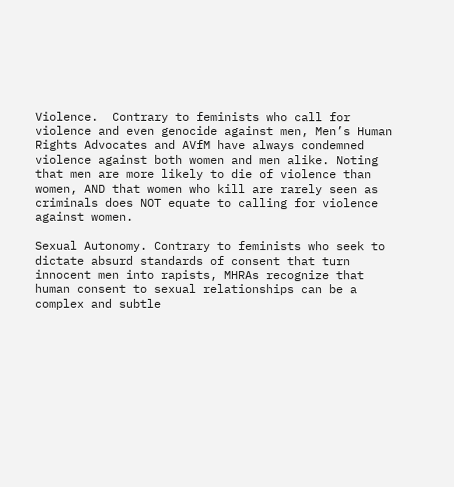Violence.  Contrary to feminists who call for violence and even genocide against men, Men’s Human Rights Advocates and AVfM have always condemned violence against both women and men alike. Noting that men are more likely to die of violence than women, AND that women who kill are rarely seen as criminals does NOT equate to calling for violence against women.

Sexual Autonomy. Contrary to feminists who seek to dictate absurd standards of consent that turn innocent men into rapists, MHRAs recognize that human consent to sexual relationships can be a complex and subtle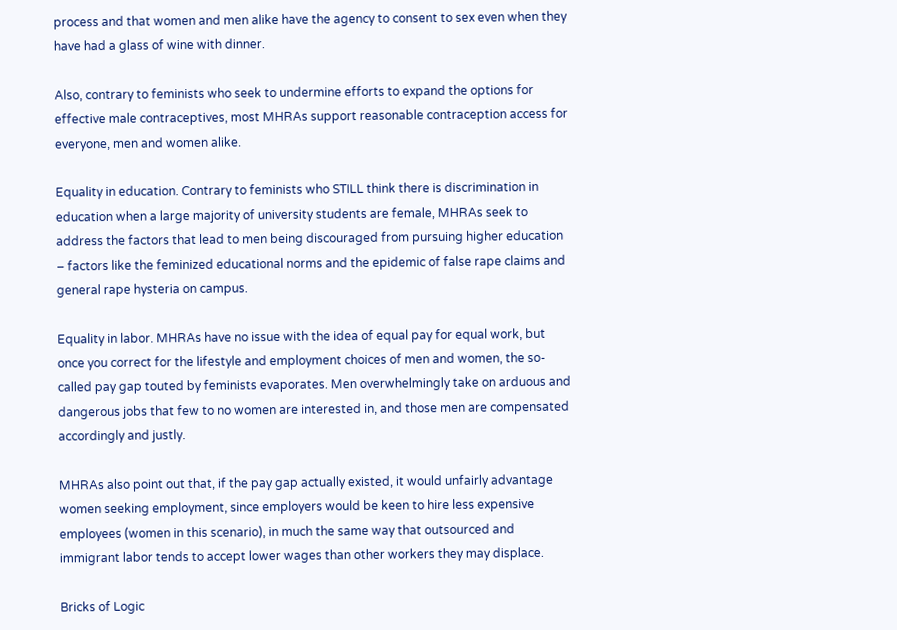process and that women and men alike have the agency to consent to sex even when they have had a glass of wine with dinner.

Also, contrary to feminists who seek to undermine efforts to expand the options for effective male contraceptives, most MHRAs support reasonable contraception access for everyone, men and women alike.

Equality in education. Contrary to feminists who STILL think there is discrimination in education when a large majority of university students are female, MHRAs seek to address the factors that lead to men being discouraged from pursuing higher education – factors like the feminized educational norms and the epidemic of false rape claims and general rape hysteria on campus.

Equality in labor. MHRAs have no issue with the idea of equal pay for equal work, but once you correct for the lifestyle and employment choices of men and women, the so-called pay gap touted by feminists evaporates. Men overwhelmingly take on arduous and dangerous jobs that few to no women are interested in, and those men are compensated accordingly and justly.

MHRAs also point out that, if the pay gap actually existed, it would unfairly advantage women seeking employment, since employers would be keen to hire less expensive employees (women in this scenario), in much the same way that outsourced and immigrant labor tends to accept lower wages than other workers they may displace.

Bricks of Logic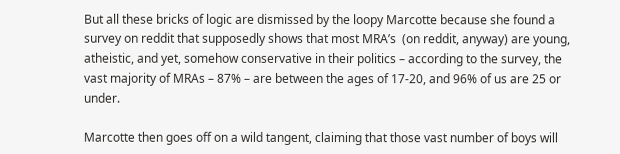But all these bricks of logic are dismissed by the loopy Marcotte because she found a survey on reddit that supposedly shows that most MRA’s  (on reddit, anyway) are young, atheistic, and yet, somehow conservative in their politics – according to the survey, the vast majority of MRAs – 87% – are between the ages of 17-20, and 96% of us are 25 or under.

Marcotte then goes off on a wild tangent, claiming that those vast number of boys will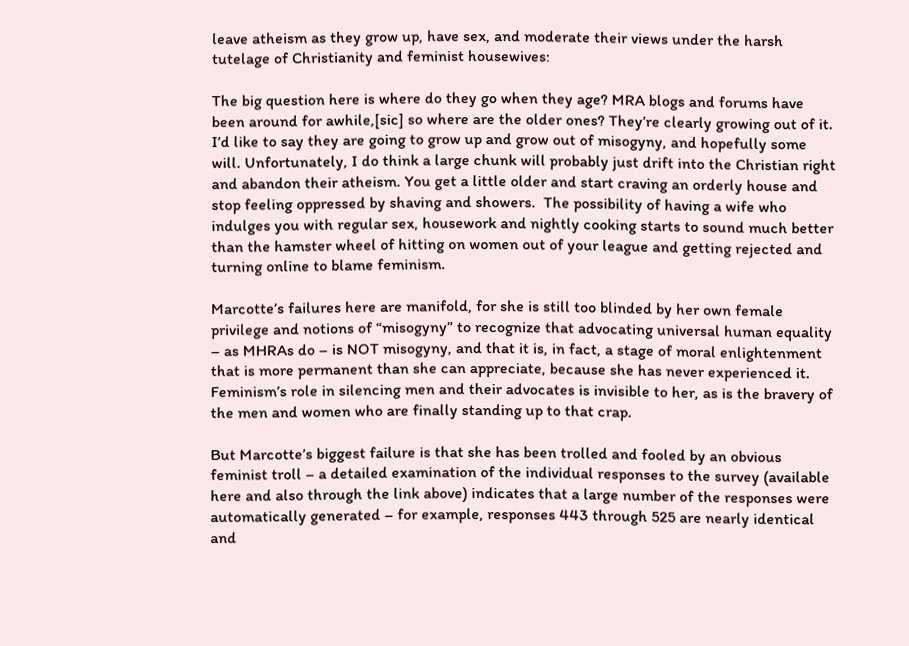leave atheism as they grow up, have sex, and moderate their views under the harsh tutelage of Christianity and feminist housewives:

The big question here is where do they go when they age? MRA blogs and forums have been around for awhile,[sic] so where are the older ones? They’re clearly growing out of it. I’d like to say they are going to grow up and grow out of misogyny, and hopefully some will. Unfortunately, I do think a large chunk will probably just drift into the Christian right and abandon their atheism. You get a little older and start craving an orderly house and stop feeling oppressed by shaving and showers.  The possibility of having a wife who indulges you with regular sex, housework and nightly cooking starts to sound much better than the hamster wheel of hitting on women out of your league and getting rejected and turning online to blame feminism.

Marcotte’s failures here are manifold, for she is still too blinded by her own female privilege and notions of “misogyny” to recognize that advocating universal human equality – as MHRAs do – is NOT misogyny, and that it is, in fact, a stage of moral enlightenment that is more permanent than she can appreciate, because she has never experienced it. Feminism’s role in silencing men and their advocates is invisible to her, as is the bravery of the men and women who are finally standing up to that crap.

But Marcotte’s biggest failure is that she has been trolled and fooled by an obvious feminist troll – a detailed examination of the individual responses to the survey (available here and also through the link above) indicates that a large number of the responses were automatically generated – for example, responses 443 through 525 are nearly identical and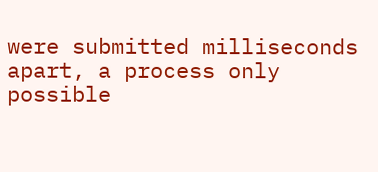were submitted milliseconds apart, a process only possible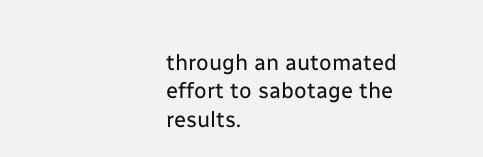through an automated effort to sabotage the results.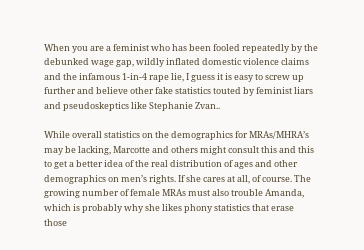When you are a feminist who has been fooled repeatedly by the debunked wage gap, wildly inflated domestic violence claims and the infamous 1-in-4 rape lie, I guess it is easy to screw up further and believe other fake statistics touted by feminist liars and pseudoskeptics like Stephanie Zvan..

While overall statistics on the demographics for MRAs/MHRA’s may be lacking, Marcotte and others might consult this and this to get a better idea of the real distribution of ages and other demographics on men’s rights. If she cares at all, of course. The growing number of female MRAs must also trouble Amanda, which is probably why she likes phony statistics that erase those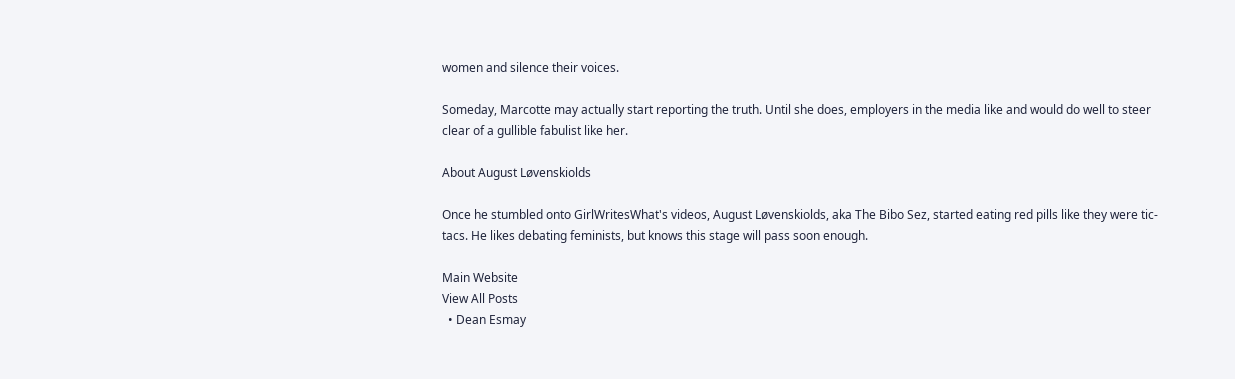women and silence their voices.

Someday, Marcotte may actually start reporting the truth. Until she does, employers in the media like and would do well to steer clear of a gullible fabulist like her.

About August Løvenskiolds

Once he stumbled onto GirlWritesWhat's videos, August Løvenskiolds, aka The Bibo Sez, started eating red pills like they were tic-tacs. He likes debating feminists, but knows this stage will pass soon enough.

Main Website
View All Posts
  • Dean Esmay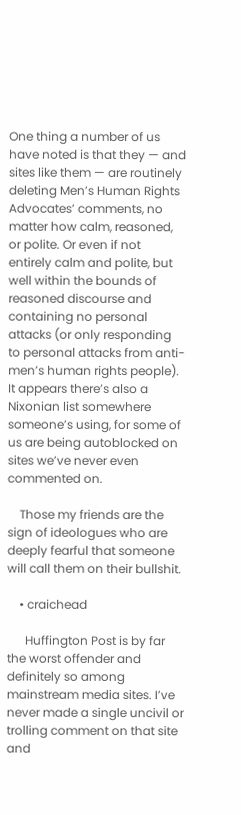One thing a number of us have noted is that they — and sites like them — are routinely deleting Men’s Human Rights Advocates’ comments, no matter how calm, reasoned, or polite. Or even if not entirely calm and polite, but well within the bounds of reasoned discourse and containing no personal attacks (or only responding to personal attacks from anti-men’s human rights people). It appears there’s also a Nixonian list somewhere someone’s using, for some of us are being autoblocked on sites we’ve never even commented on.

    Those my friends are the sign of ideologues who are deeply fearful that someone will call them on their bullshit.

    • craichead

      Huffington Post is by far the worst offender and definitely so among mainstream media sites. I’ve never made a single uncivil or trolling comment on that site and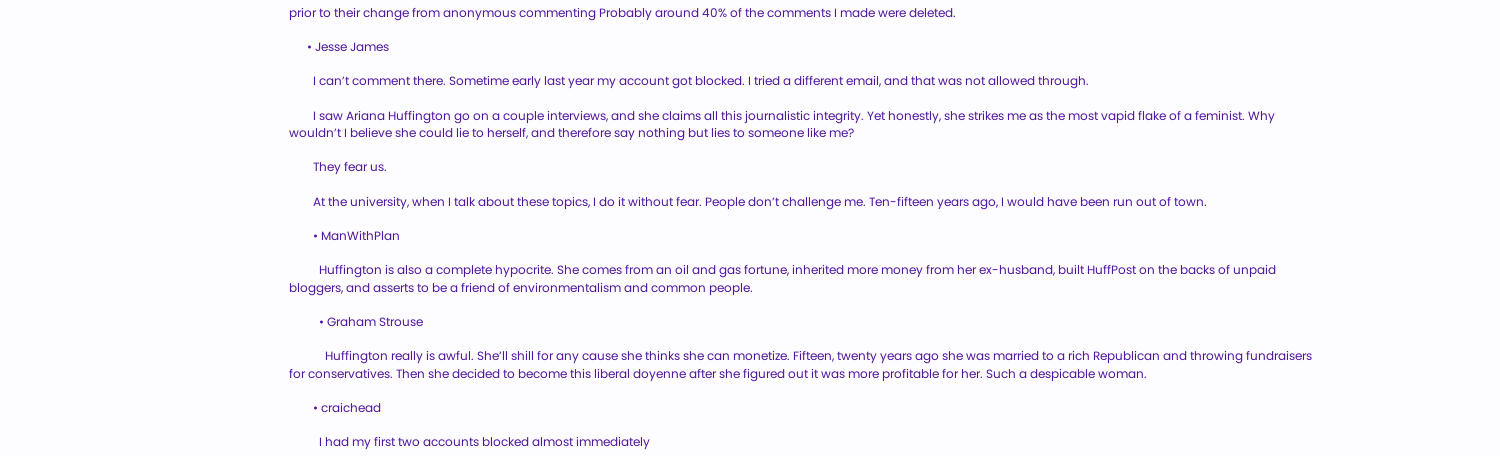prior to their change from anonymous commenting Probably around 40% of the comments I made were deleted.

      • Jesse James

        I can’t comment there. Sometime early last year my account got blocked. I tried a different email, and that was not allowed through.

        I saw Ariana Huffington go on a couple interviews, and she claims all this journalistic integrity. Yet honestly, she strikes me as the most vapid flake of a feminist. Why wouldn’t I believe she could lie to herself, and therefore say nothing but lies to someone like me?

        They fear us.

        At the university, when I talk about these topics, I do it without fear. People don’t challenge me. Ten-fifteen years ago, I would have been run out of town.

        • ManWithPlan

          Huffington is also a complete hypocrite. She comes from an oil and gas fortune, inherited more money from her ex-husband, built HuffPost on the backs of unpaid bloggers, and asserts to be a friend of environmentalism and common people.

          • Graham Strouse

            Huffington really is awful. She’ll shill for any cause she thinks she can monetize. Fifteen, twenty years ago she was married to a rich Republican and throwing fundraisers for conservatives. Then she decided to become this liberal doyenne after she figured out it was more profitable for her. Such a despicable woman.

        • craichead

          I had my first two accounts blocked almost immediately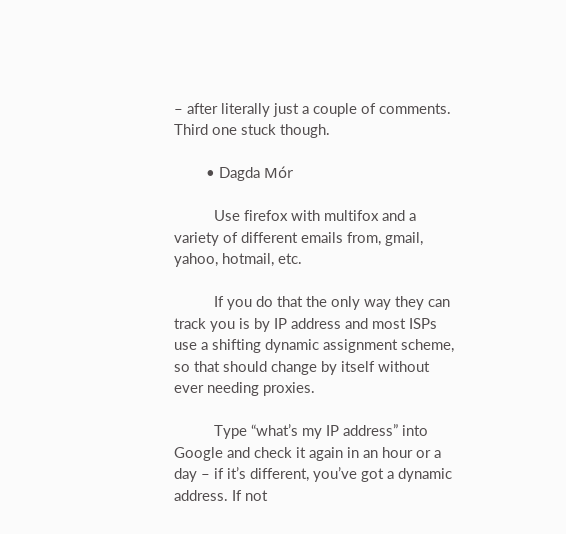– after literally just a couple of comments. Third one stuck though.

        • Dagda Mór

          Use firefox with multifox and a variety of different emails from, gmail, yahoo, hotmail, etc.

          If you do that the only way they can track you is by IP address and most ISPs use a shifting dynamic assignment scheme, so that should change by itself without ever needing proxies.

          Type “what’s my IP address” into Google and check it again in an hour or a day – if it’s different, you’ve got a dynamic address. If not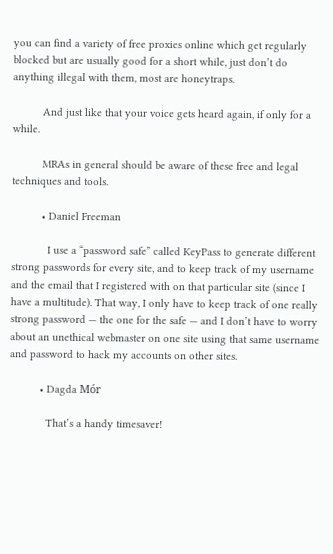you can find a variety of free proxies online which get regularly blocked but are usually good for a short while, just don’t do anything illegal with them, most are honeytraps.

          And just like that your voice gets heard again, if only for a while.

          MRAs in general should be aware of these free and legal techniques and tools.

          • Daniel Freeman

            I use a “password safe” called KeyPass to generate different strong passwords for every site, and to keep track of my username and the email that I registered with on that particular site (since I have a multitude). That way, I only have to keep track of one really strong password — the one for the safe — and I don’t have to worry about an unethical webmaster on one site using that same username and password to hack my accounts on other sites.

          • Dagda Mór

            That’s a handy timesaver!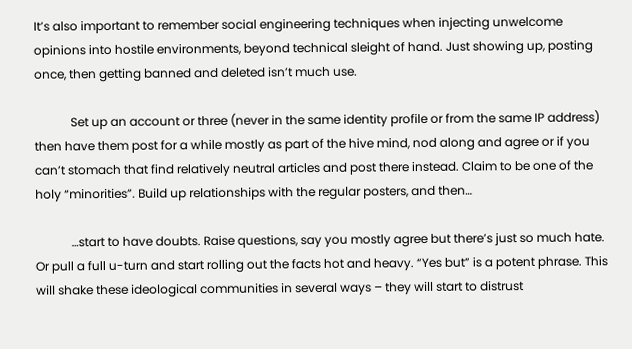It’s also important to remember social engineering techniques when injecting unwelcome opinions into hostile environments, beyond technical sleight of hand. Just showing up, posting once, then getting banned and deleted isn’t much use.

            Set up an account or three (never in the same identity profile or from the same IP address) then have them post for a while mostly as part of the hive mind, nod along and agree or if you can’t stomach that find relatively neutral articles and post there instead. Claim to be one of the holy “minorities”. Build up relationships with the regular posters, and then…

            …start to have doubts. Raise questions, say you mostly agree but there’s just so much hate. Or pull a full u-turn and start rolling out the facts hot and heavy. “Yes but” is a potent phrase. This will shake these ideological communities in several ways – they will start to distrust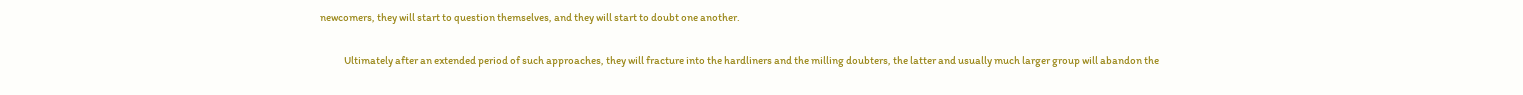newcomers, they will start to question themselves, and they will start to doubt one another.

            Ultimately after an extended period of such approaches, they will fracture into the hardliners and the milling doubters, the latter and usually much larger group will abandon the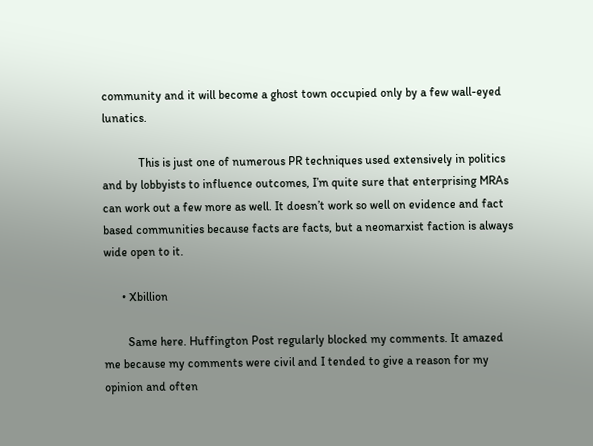community and it will become a ghost town occupied only by a few wall-eyed lunatics.

            This is just one of numerous PR techniques used extensively in politics and by lobbyists to influence outcomes, I’m quite sure that enterprising MRAs can work out a few more as well. It doesn’t work so well on evidence and fact based communities because facts are facts, but a neomarxist faction is always wide open to it.

      • Xbillion

        Same here. Huffington Post regularly blocked my comments. It amazed me because my comments were civil and I tended to give a reason for my opinion and often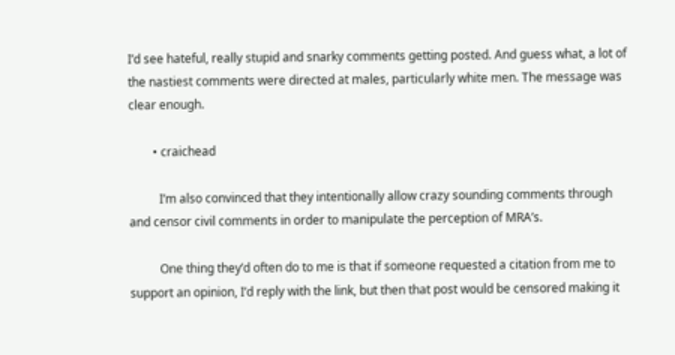I’d see hateful, really stupid and snarky comments getting posted. And guess what, a lot of the nastiest comments were directed at males, particularly white men. The message was clear enough.

        • craichead

          I’m also convinced that they intentionally allow crazy sounding comments through and censor civil comments in order to manipulate the perception of MRA’s.

          One thing they’d often do to me is that if someone requested a citation from me to support an opinion, I’d reply with the link, but then that post would be censored making it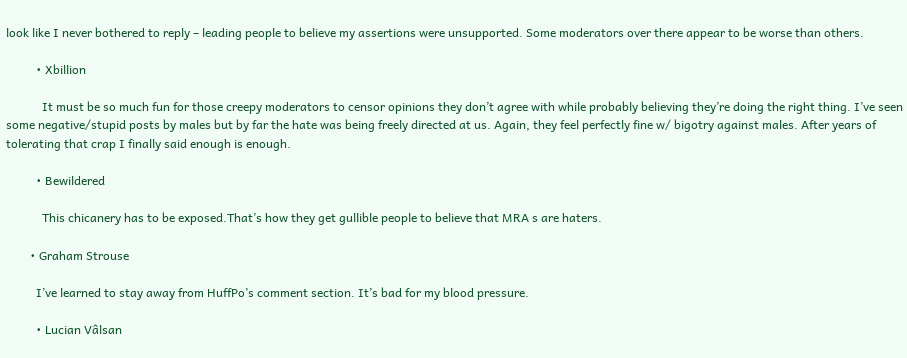look like I never bothered to reply – leading people to believe my assertions were unsupported. Some moderators over there appear to be worse than others.

          • Xbillion

            It must be so much fun for those creepy moderators to censor opinions they don’t agree with while probably believing they’re doing the right thing. I’ve seen some negative/stupid posts by males but by far the hate was being freely directed at us. Again, they feel perfectly fine w/ bigotry against males. After years of tolerating that crap I finally said enough is enough.

          • Bewildered

            This chicanery has to be exposed.That’s how they get gullible people to believe that MRA s are haters.

        • Graham Strouse

          I’ve learned to stay away from HuffPo’s comment section. It’s bad for my blood pressure.

          • Lucian Vâlsan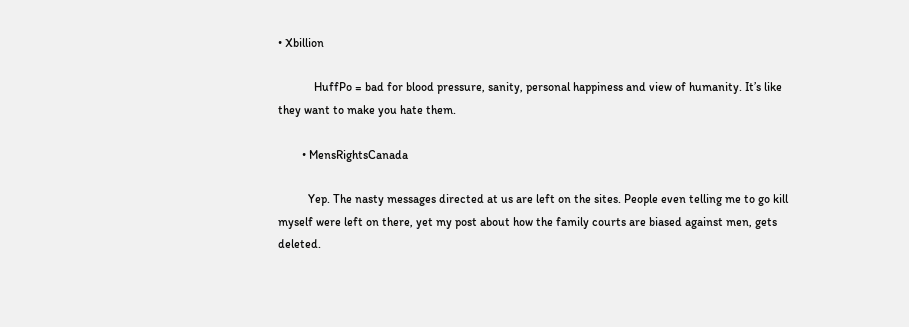• Xbillion

            HuffPo = bad for blood pressure, sanity, personal happiness and view of humanity. It’s like they want to make you hate them.

        • MensRightsCanada

          Yep. The nasty messages directed at us are left on the sites. People even telling me to go kill myself were left on there, yet my post about how the family courts are biased against men, gets deleted.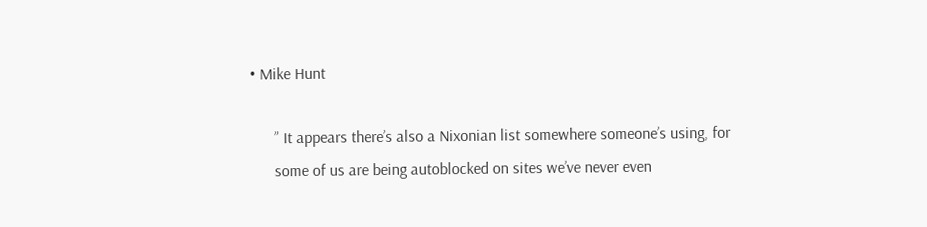• Mike Hunt

      ” It appears there’s also a Nixonian list somewhere someone’s using, for
      some of us are being autoblocked on sites we’ve never even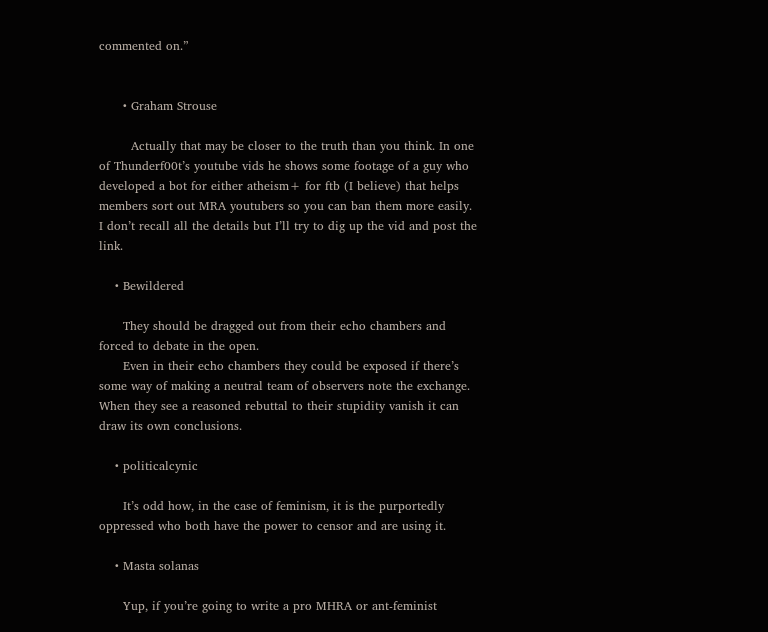commented on.”


      • Graham Strouse

        Actually that may be closer to the truth than you think. In one of Thunderf00t’s youtube vids he shows some footage of a guy who developed a bot for either atheism+ for ftb (I believe) that helps members sort out MRA youtubers so you can ban them more easily. I don’t recall all the details but I’ll try to dig up the vid and post the link.

    • Bewildered

      They should be dragged out from their echo chambers and forced to debate in the open.
      Even in their echo chambers they could be exposed if there’s some way of making a neutral team of observers note the exchange. When they see a reasoned rebuttal to their stupidity vanish it can draw its own conclusions.

    • politicalcynic

      It’s odd how, in the case of feminism, it is the purportedly oppressed who both have the power to censor and are using it.

    • Masta solanas

      Yup, if you’re going to write a pro MHRA or ant-feminist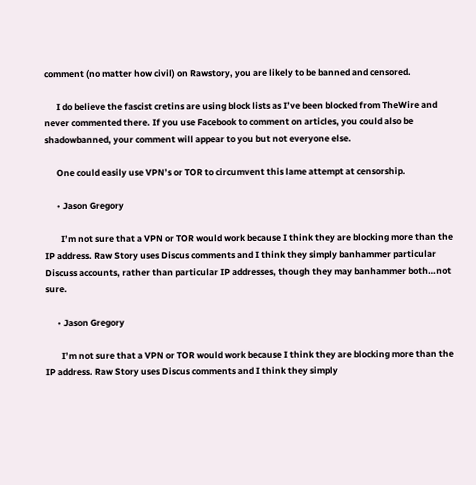comment (no matter how civil) on Rawstory, you are likely to be banned and censored.

      I do believe the fascist cretins are using block lists as I’ve been blocked from TheWire and never commented there. If you use Facebook to comment on articles, you could also be shadowbanned, your comment will appear to you but not everyone else.

      One could easily use VPN’s or TOR to circumvent this lame attempt at censorship.

      • Jason Gregory

        I’m not sure that a VPN or TOR would work because I think they are blocking more than the IP address. Raw Story uses Discus comments and I think they simply banhammer particular Discuss accounts, rather than particular IP addresses, though they may banhammer both…not sure.

      • Jason Gregory

        I’m not sure that a VPN or TOR would work because I think they are blocking more than the IP address. Raw Story uses Discus comments and I think they simply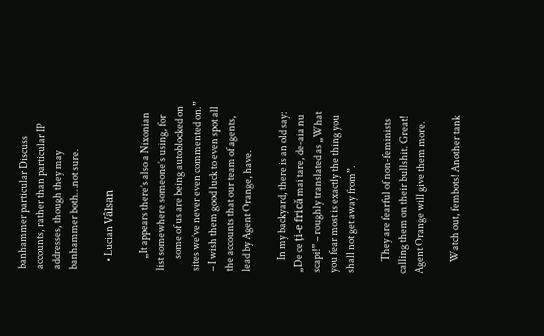banhammer particular Discuss accounts, rather than particular IP addresses, though they may banhammer both…not sure.

    • Lucian Vâlsan

      „It appears there’s also a Nixonian list somewhere someone’s using, for
      some of us are being autoblocked on sites we’ve never even commented on.” – I wish them good luck to even spot all the accounts that our team of agents, lead by Agent Orange, have.

      In my backyard, there is an old say: „De ce ți-e frică mai tare, de-aia nu scapi!” – roughly translated as „What you fear most is exactly the thing you shall not get away from”.

      They are fearful of non-feminists calling them on their bullshit. Great! Agent Orange will give them more.

      Watch out, fembots! Another tank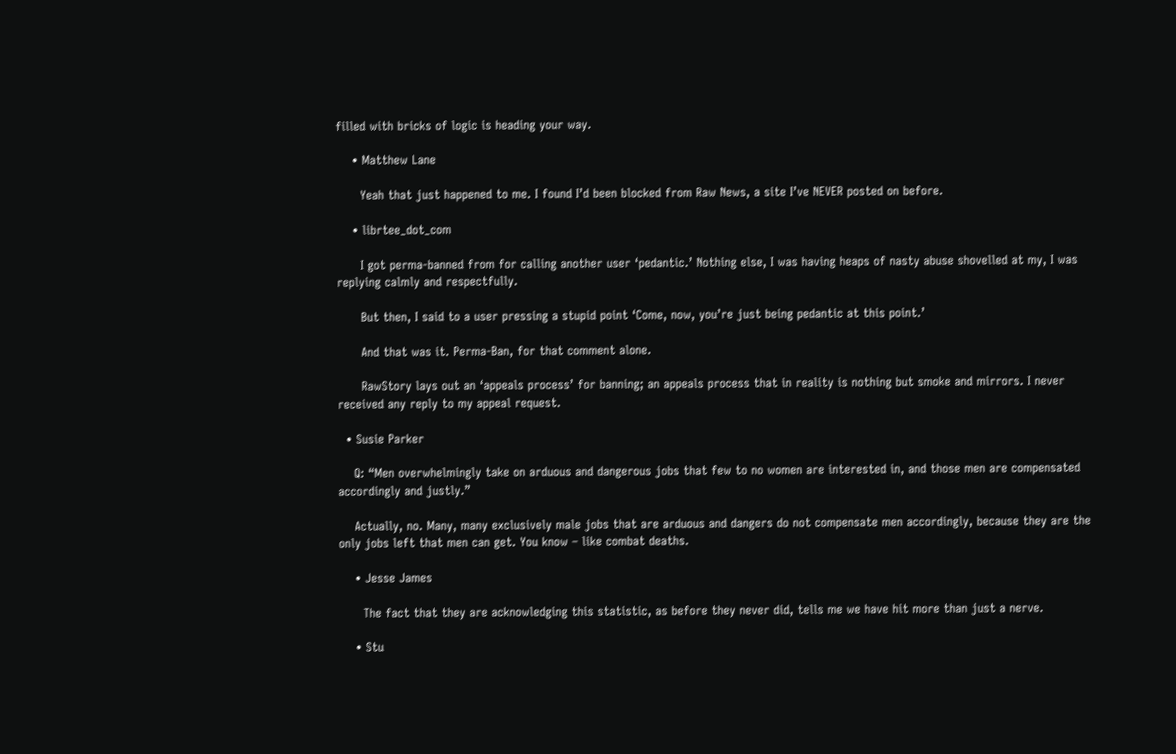filled with bricks of logic is heading your way.

    • Matthew Lane

      Yeah that just happened to me. I found I’d been blocked from Raw News, a site I’ve NEVER posted on before.

    • librtee_dot_com

      I got perma-banned from for calling another user ‘pedantic.’ Nothing else, I was having heaps of nasty abuse shovelled at my, I was replying calmly and respectfully.

      But then, I said to a user pressing a stupid point ‘Come, now, you’re just being pedantic at this point.’

      And that was it. Perma-Ban, for that comment alone.

      RawStory lays out an ‘appeals process’ for banning; an appeals process that in reality is nothing but smoke and mirrors. I never received any reply to my appeal request.

  • Susie Parker

    Q: “Men overwhelmingly take on arduous and dangerous jobs that few to no women are interested in, and those men are compensated accordingly and justly.”

    Actually, no. Many, many exclusively male jobs that are arduous and dangers do not compensate men accordingly, because they are the only jobs left that men can get. You know – like combat deaths.

    • Jesse James

      The fact that they are acknowledging this statistic, as before they never did, tells me we have hit more than just a nerve.

    • Stu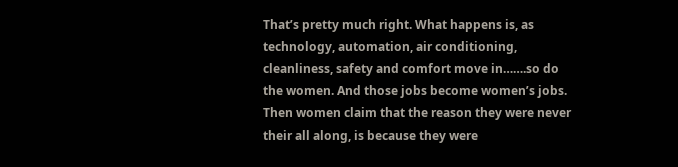That’s pretty much right. What happens is, as technology, automation, air conditioning, cleanliness, safety and comfort move in…….so do the women. And those jobs become women’s jobs. Then women claim that the reason they were never their all along, is because they were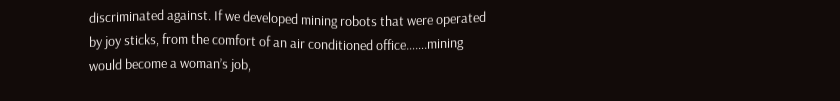discriminated against. If we developed mining robots that were operated by joy sticks, from the comfort of an air conditioned office…….mining would become a woman’s job,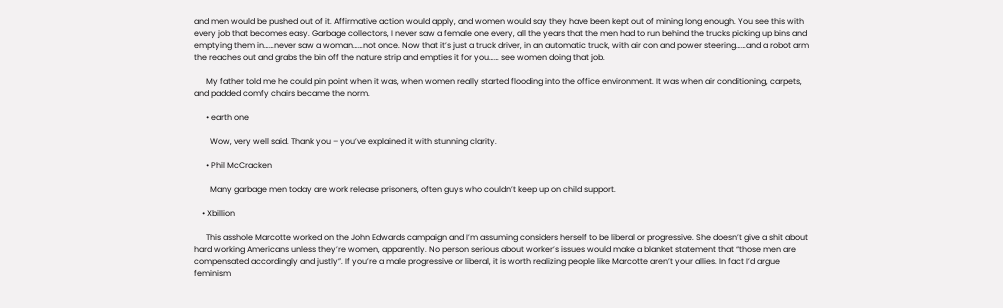and men would be pushed out of it. Affirmative action would apply, and women would say they have been kept out of mining long enough. You see this with every job that becomes easy. Garbage collectors, I never saw a female one every, all the years that the men had to run behind the trucks picking up bins and emptying them in……never saw a woman……not once. Now that it’s just a truck driver, in an automatic truck, with air con and power steering……and a robot arm the reaches out and grabs the bin off the nature strip and empties it for you…… see women doing that job.

      My father told me he could pin point when it was, when women really started flooding into the office environment. It was when air conditioning, carpets, and padded comfy chairs became the norm.

      • earth one

        Wow, very well said. Thank you – you’ve explained it with stunning clarity.

      • Phil McCracken

        Many garbage men today are work release prisoners, often guys who couldn’t keep up on child support.

    • Xbillion

      This asshole Marcotte worked on the John Edwards campaign and I’m assuming considers herself to be liberal or progressive. She doesn’t give a shit about hard working Americans unless they’re women, apparently. No person serious about worker’s issues would make a blanket statement that “those men are compensated accordingly and justly”. If you’re a male progressive or liberal, it is worth realizing people like Marcotte aren’t your allies. In fact I’d argue feminism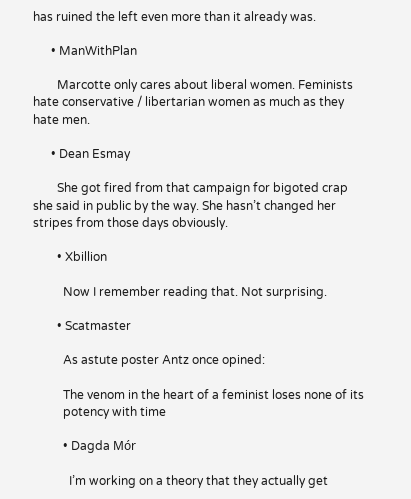has ruined the left even more than it already was.

      • ManWithPlan

        Marcotte only cares about liberal women. Feminists hate conservative / libertarian women as much as they hate men.

      • Dean Esmay

        She got fired from that campaign for bigoted crap she said in public by the way. She hasn’t changed her stripes from those days obviously.

        • Xbillion

          Now I remember reading that. Not surprising.

        • Scatmaster

          As astute poster Antz once opined:

          The venom in the heart of a feminist loses none of its
          potency with time

          • Dagda Mór

            I’m working on a theory that they actually get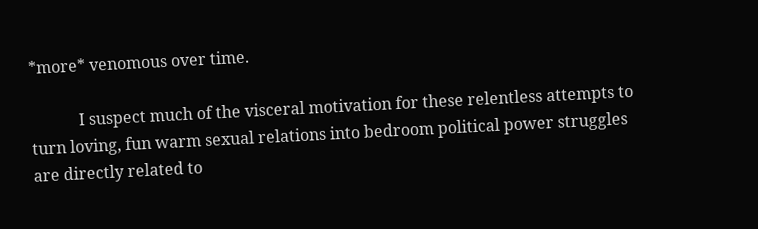*more* venomous over time.

            I suspect much of the visceral motivation for these relentless attempts to turn loving, fun warm sexual relations into bedroom political power struggles are directly related to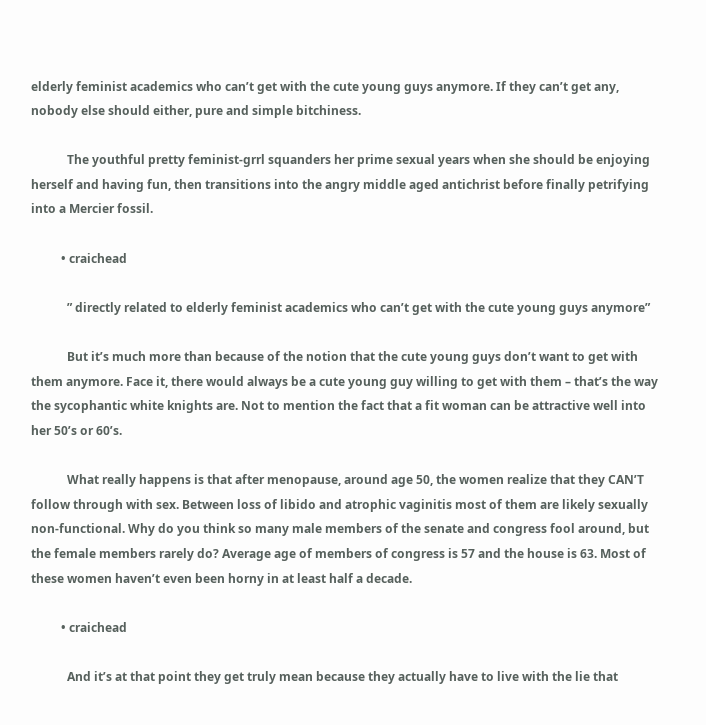elderly feminist academics who can’t get with the cute young guys anymore. If they can’t get any, nobody else should either, pure and simple bitchiness.

            The youthful pretty feminist-grrl squanders her prime sexual years when she should be enjoying herself and having fun, then transitions into the angry middle aged antichrist before finally petrifying into a Mercier fossil.

          • craichead

            ” directly related to elderly feminist academics who can’t get with the cute young guys anymore”

            But it’s much more than because of the notion that the cute young guys don’t want to get with them anymore. Face it, there would always be a cute young guy willing to get with them – that’s the way the sycophantic white knights are. Not to mention the fact that a fit woman can be attractive well into her 50’s or 60’s.

            What really happens is that after menopause, around age 50, the women realize that they CAN’T follow through with sex. Between loss of libido and atrophic vaginitis most of them are likely sexually non-functional. Why do you think so many male members of the senate and congress fool around, but the female members rarely do? Average age of members of congress is 57 and the house is 63. Most of these women haven’t even been horny in at least half a decade.

          • craichead

            And it’s at that point they get truly mean because they actually have to live with the lie that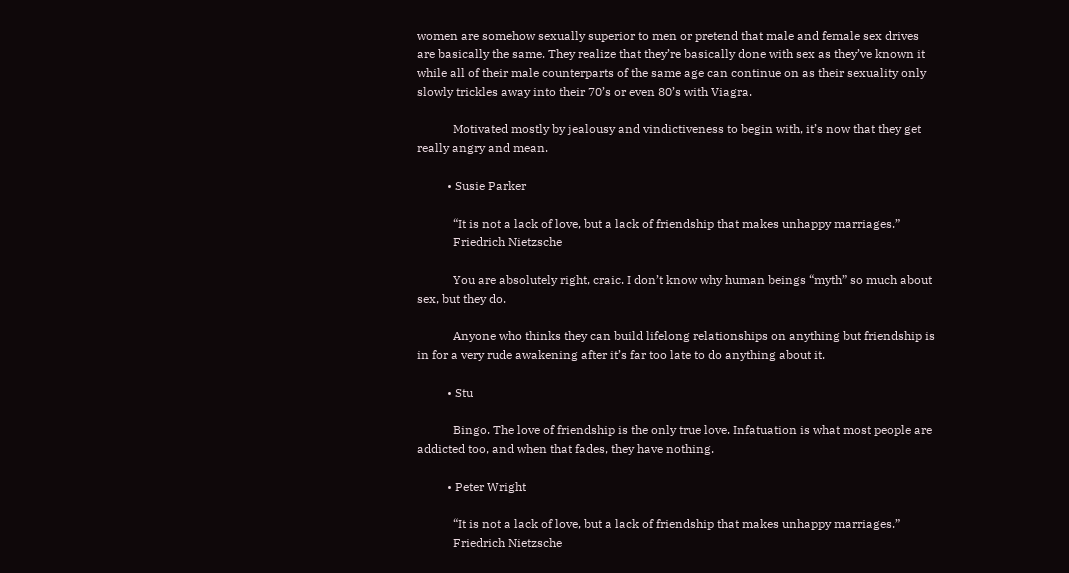women are somehow sexually superior to men or pretend that male and female sex drives are basically the same. They realize that they’re basically done with sex as they’ve known it while all of their male counterparts of the same age can continue on as their sexuality only slowly trickles away into their 70’s or even 80’s with Viagra.

            Motivated mostly by jealousy and vindictiveness to begin with, it’s now that they get really angry and mean.

          • Susie Parker

            “It is not a lack of love, but a lack of friendship that makes unhappy marriages.”
            Friedrich Nietzsche

            You are absolutely right, craic. I don’t know why human beings “myth” so much about sex, but they do.

            Anyone who thinks they can build lifelong relationships on anything but friendship is in for a very rude awakening after it’s far too late to do anything about it.

          • Stu

            Bingo. The love of friendship is the only true love. Infatuation is what most people are addicted too, and when that fades, they have nothing.

          • Peter Wright

            “It is not a lack of love, but a lack of friendship that makes unhappy marriages.”
            Friedrich Nietzsche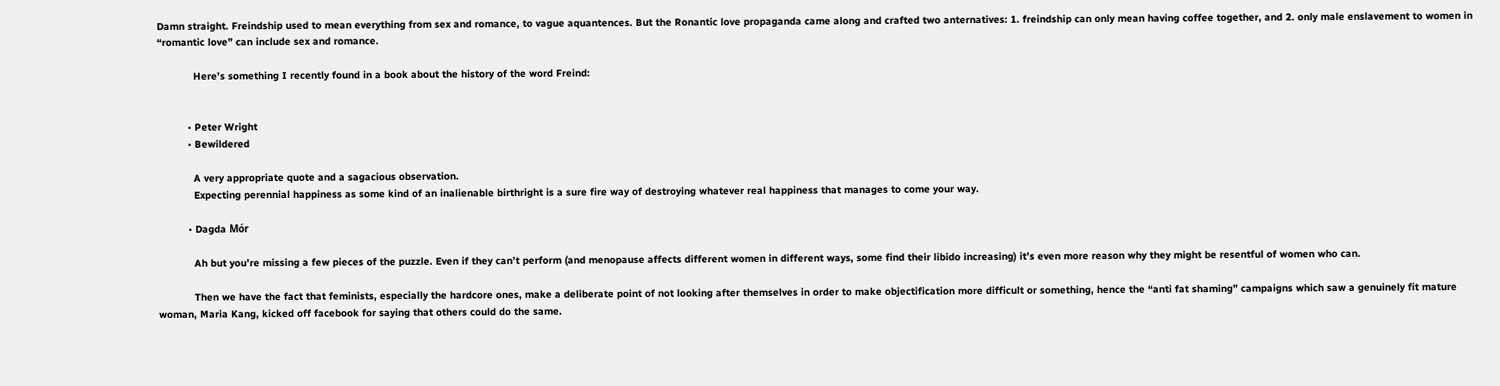Damn straight. Freindship used to mean everything from sex and romance, to vague aquantences. But the Ronantic love propaganda came along and crafted two anternatives: 1. freindship can only mean having coffee together, and 2. only male enslavement to women in “romantic love” can include sex and romance.

            Here’s something I recently found in a book about the history of the word Freind:


          • Peter Wright
          • Bewildered

            A very appropriate quote and a sagacious observation.
            Expecting perennial happiness as some kind of an inalienable birthright is a sure fire way of destroying whatever real happiness that manages to come your way.

          • Dagda Mór

            Ah but you’re missing a few pieces of the puzzle. Even if they can’t perform (and menopause affects different women in different ways, some find their libido increasing) it’s even more reason why they might be resentful of women who can.

            Then we have the fact that feminists, especially the hardcore ones, make a deliberate point of not looking after themselves in order to make objectification more difficult or something, hence the “anti fat shaming” campaigns which saw a genuinely fit mature woman, Maria Kang, kicked off facebook for saying that others could do the same.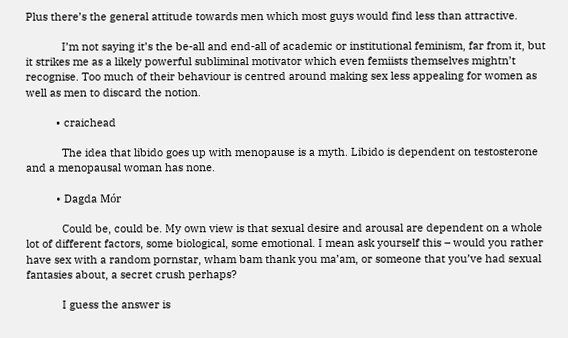Plus there’s the general attitude towards men which most guys would find less than attractive.

            I’m not saying it’s the be-all and end-all of academic or institutional feminism, far from it, but it strikes me as a likely powerful subliminal motivator which even femiists themselves mightn’t recognise. Too much of their behaviour is centred around making sex less appealing for women as well as men to discard the notion.

          • craichead

            The idea that libido goes up with menopause is a myth. Libido is dependent on testosterone and a menopausal woman has none.

          • Dagda Mór

            Could be, could be. My own view is that sexual desire and arousal are dependent on a whole lot of different factors, some biological, some emotional. I mean ask yourself this – would you rather have sex with a random pornstar, wham bam thank you ma’am, or someone that you’ve had sexual fantasies about, a secret crush perhaps?

            I guess the answer is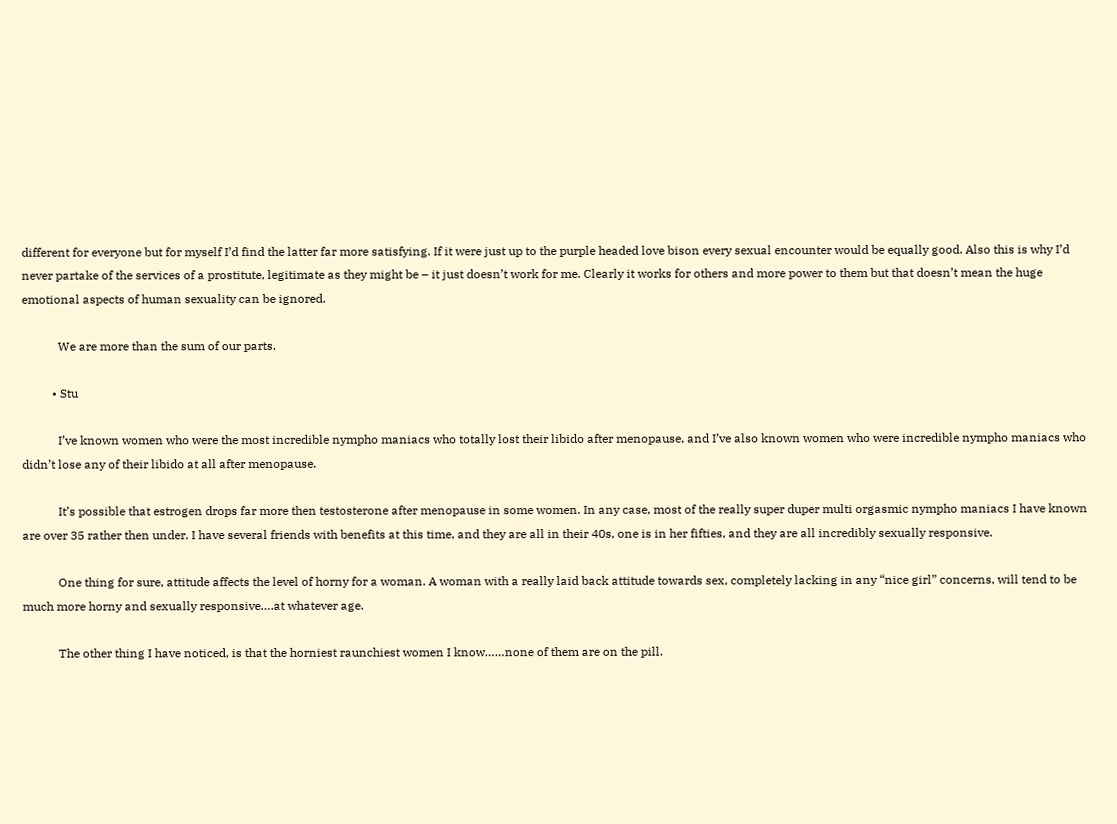different for everyone but for myself I’d find the latter far more satisfying. If it were just up to the purple headed love bison every sexual encounter would be equally good. Also this is why I’d never partake of the services of a prostitute, legitimate as they might be – it just doesn’t work for me. Clearly it works for others and more power to them but that doesn’t mean the huge emotional aspects of human sexuality can be ignored.

            We are more than the sum of our parts.

          • Stu

            I’ve known women who were the most incredible nympho maniacs who totally lost their libido after menopause, and I’ve also known women who were incredible nympho maniacs who didn’t lose any of their libido at all after menopause.

            It’s possible that estrogen drops far more then testosterone after menopause in some women. In any case, most of the really super duper multi orgasmic nympho maniacs I have known are over 35 rather then under. I have several friends with benefits at this time, and they are all in their 40s, one is in her fifties, and they are all incredibly sexually responsive.

            One thing for sure, attitude affects the level of horny for a woman. A woman with a really laid back attitude towards sex, completely lacking in any “nice girl” concerns, will tend to be much more horny and sexually responsive….at whatever age.

            The other thing I have noticed, is that the horniest raunchiest women I know……none of them are on the pill.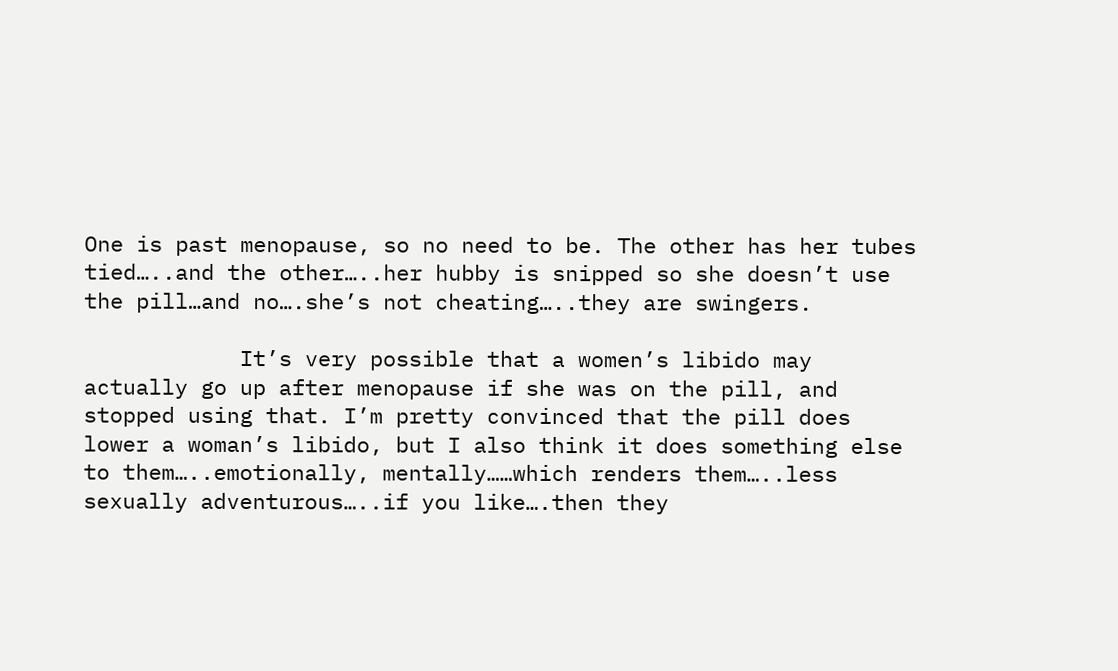One is past menopause, so no need to be. The other has her tubes tied…..and the other…..her hubby is snipped so she doesn’t use the pill…and no….she’s not cheating…..they are swingers.

            It’s very possible that a women’s libido may actually go up after menopause if she was on the pill, and stopped using that. I’m pretty convinced that the pill does lower a woman’s libido, but I also think it does something else to them…..emotionally, mentally……which renders them…..less sexually adventurous…..if you like….then they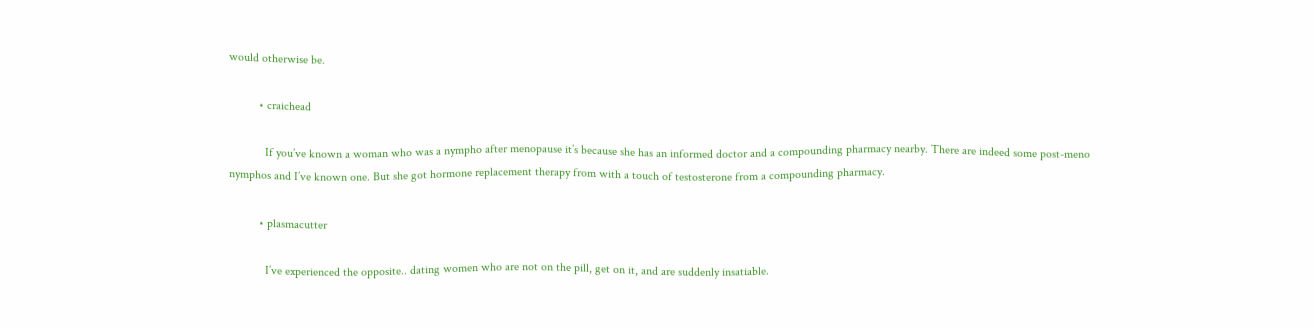would otherwise be.

          • craichead

            If you’ve known a woman who was a nympho after menopause it’s because she has an informed doctor and a compounding pharmacy nearby. There are indeed some post-meno nymphos and I’ve known one. But she got hormone replacement therapy from with a touch of testosterone from a compounding pharmacy.

          • plasmacutter

            I’ve experienced the opposite.. dating women who are not on the pill, get on it, and are suddenly insatiable.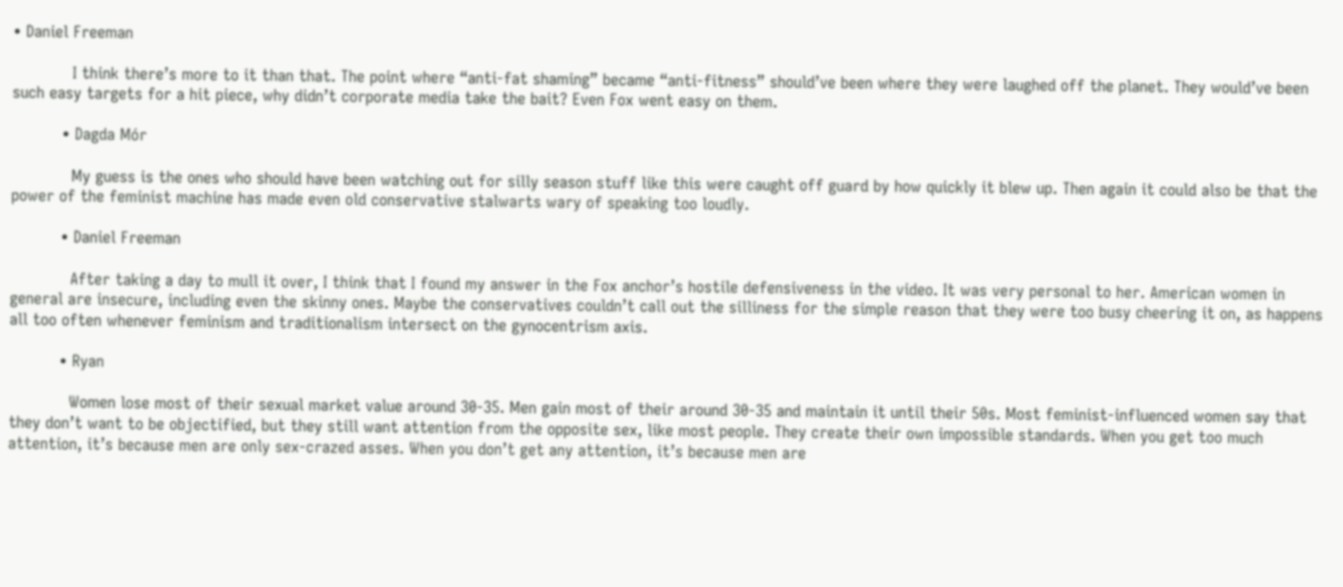• Daniel Freeman

            I think there’s more to it than that. The point where “anti-fat shaming” became “anti-fitness” should’ve been where they were laughed off the planet. They would’ve been such easy targets for a hit piece, why didn’t corporate media take the bait? Even Fox went easy on them.

          • Dagda Mór

            My guess is the ones who should have been watching out for silly season stuff like this were caught off guard by how quickly it blew up. Then again it could also be that the power of the feminist machine has made even old conservative stalwarts wary of speaking too loudly.

          • Daniel Freeman

            After taking a day to mull it over, I think that I found my answer in the Fox anchor’s hostile defensiveness in the video. It was very personal to her. American women in general are insecure, including even the skinny ones. Maybe the conservatives couldn’t call out the silliness for the simple reason that they were too busy cheering it on, as happens all too often whenever feminism and traditionalism intersect on the gynocentrism axis.

          • Ryan

            Women lose most of their sexual market value around 30-35. Men gain most of their around 30-35 and maintain it until their 50s. Most feminist-influenced women say that they don’t want to be objectified, but they still want attention from the opposite sex, like most people. They create their own impossible standards. When you get too much attention, it’s because men are only sex-crazed asses. When you don’t get any attention, it’s because men are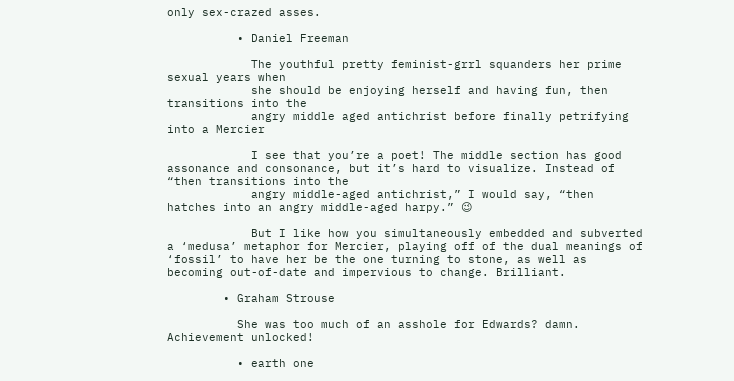only sex-crazed asses.

          • Daniel Freeman

            The youthful pretty feminist-grrl squanders her prime sexual years when
            she should be enjoying herself and having fun, then transitions into the
            angry middle aged antichrist before finally petrifying into a Mercier

            I see that you’re a poet! The middle section has good assonance and consonance, but it’s hard to visualize. Instead of “then transitions into the
            angry middle-aged antichrist,” I would say, “then hatches into an angry middle-aged harpy.” 😉

            But I like how you simultaneously embedded and subverted a ‘medusa’ metaphor for Mercier, playing off of the dual meanings of ‘fossil’ to have her be the one turning to stone, as well as becoming out-of-date and impervious to change. Brilliant.

        • Graham Strouse

          She was too much of an asshole for Edwards? damn. Achievement unlocked!

          • earth one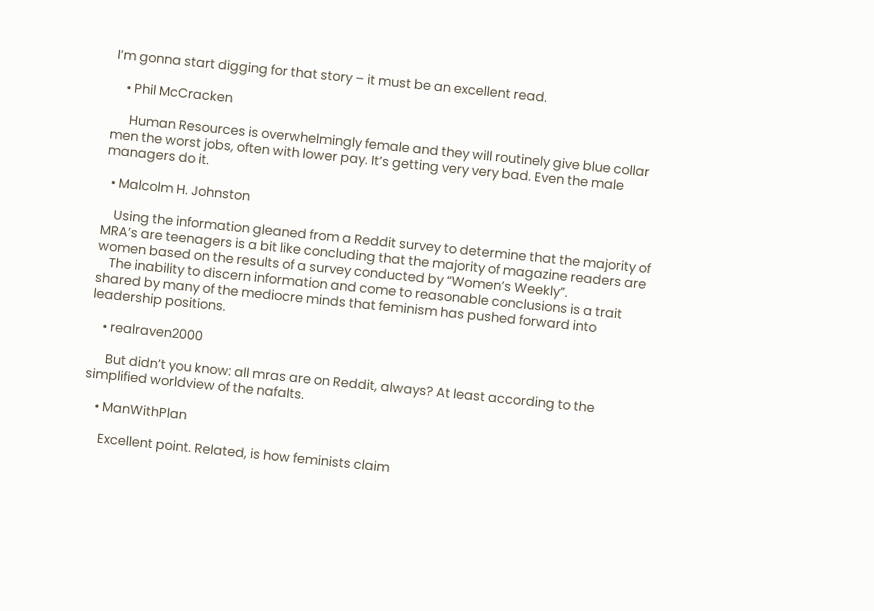I’m gonna start digging for that story – it must be an excellent read.

    • Phil McCracken

      Human Resources is overwhelmingly female and they will routinely give blue collar men the worst jobs, often with lower pay. It’s getting very very bad. Even the male managers do it.

  • Malcolm H. Johnston

    Using the information gleaned from a Reddit survey to determine that the majority of MRA’s are teenagers is a bit like concluding that the majority of magazine readers are women based on the results of a survey conducted by “Women’s Weekly”.
    The inability to discern information and come to reasonable conclusions is a trait shared by many of the mediocre minds that feminism has pushed forward into leadership positions.

    • realraven2000

      But didn’t you know: all mras are on Reddit, always? At least according to the simplified worldview of the nafalts.

    • ManWithPlan

      Excellent point. Related, is how feminists claim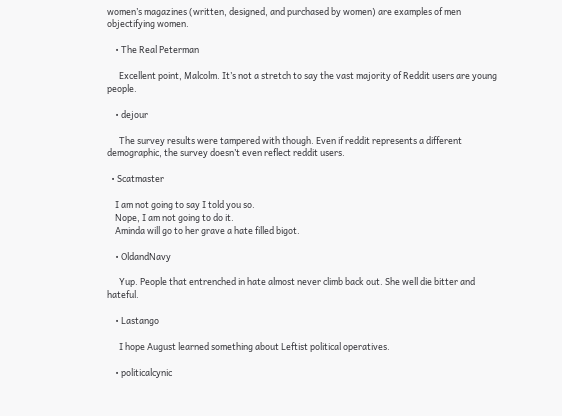women’s magazines (written, designed, and purchased by women) are examples of men objectifying women.

    • The Real Peterman

      Excellent point, Malcolm. It’s not a stretch to say the vast majority of Reddit users are young people.

    • dejour

      The survey results were tampered with though. Even if reddit represents a different demographic, the survey doesn’t even reflect reddit users.

  • Scatmaster

    I am not going to say I told you so.
    Nope, I am not going to do it.
    Aminda will go to her grave a hate filled bigot.

    • OldandNavy

      Yup. People that entrenched in hate almost never climb back out. She well die bitter and hateful.

    • Lastango

      I hope August learned something about Leftist political operatives.

    • politicalcynic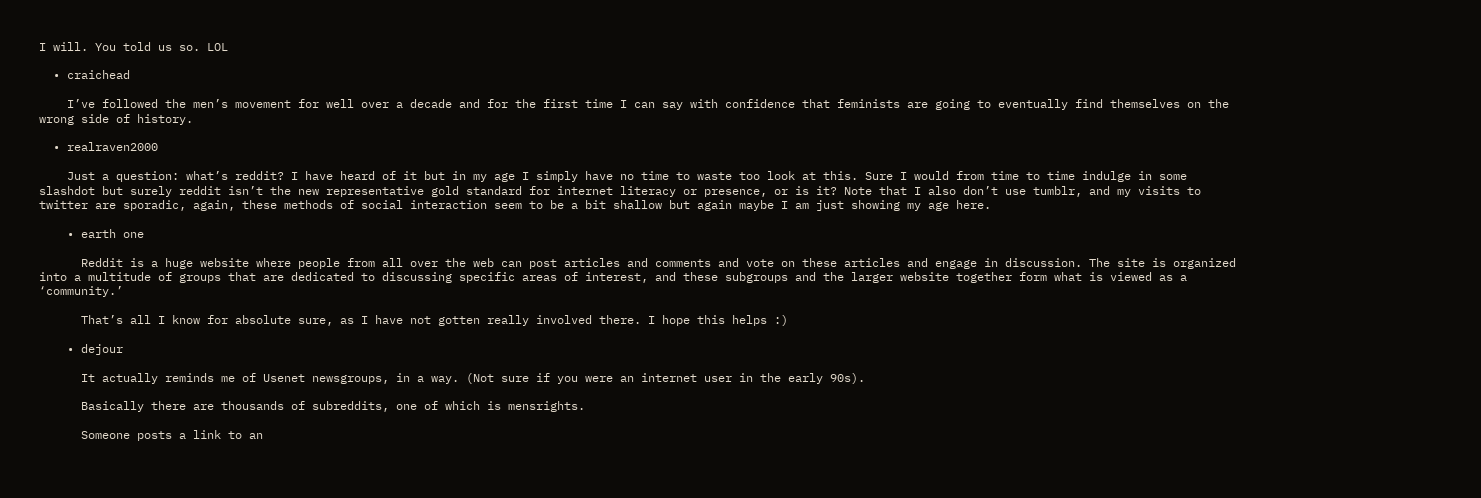I will. You told us so. LOL

  • craichead

    I’ve followed the men’s movement for well over a decade and for the first time I can say with confidence that feminists are going to eventually find themselves on the wrong side of history.

  • realraven2000

    Just a question: what’s reddit? I have heard of it but in my age I simply have no time to waste too look at this. Sure I would from time to time indulge in some slashdot but surely reddit isn’t the new representative gold standard for internet literacy or presence, or is it? Note that I also don’t use tumblr, and my visits to twitter are sporadic, again, these methods of social interaction seem to be a bit shallow but again maybe I am just showing my age here.

    • earth one

      Reddit is a huge website where people from all over the web can post articles and comments and vote on these articles and engage in discussion. The site is organized into a multitude of groups that are dedicated to discussing specific areas of interest, and these subgroups and the larger website together form what is viewed as a ‘community.’

      That’s all I know for absolute sure, as I have not gotten really involved there. I hope this helps :)

    • dejour

      It actually reminds me of Usenet newsgroups, in a way. (Not sure if you were an internet user in the early 90s).

      Basically there are thousands of subreddits, one of which is mensrights.

      Someone posts a link to an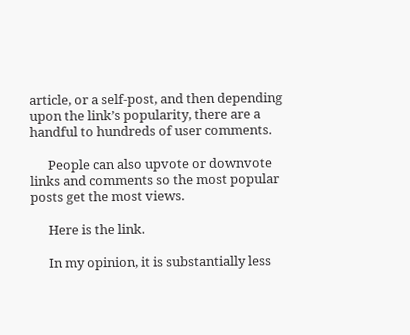article, or a self-post, and then depending upon the link’s popularity, there are a handful to hundreds of user comments.

      People can also upvote or downvote links and comments so the most popular posts get the most views.

      Here is the link.

      In my opinion, it is substantially less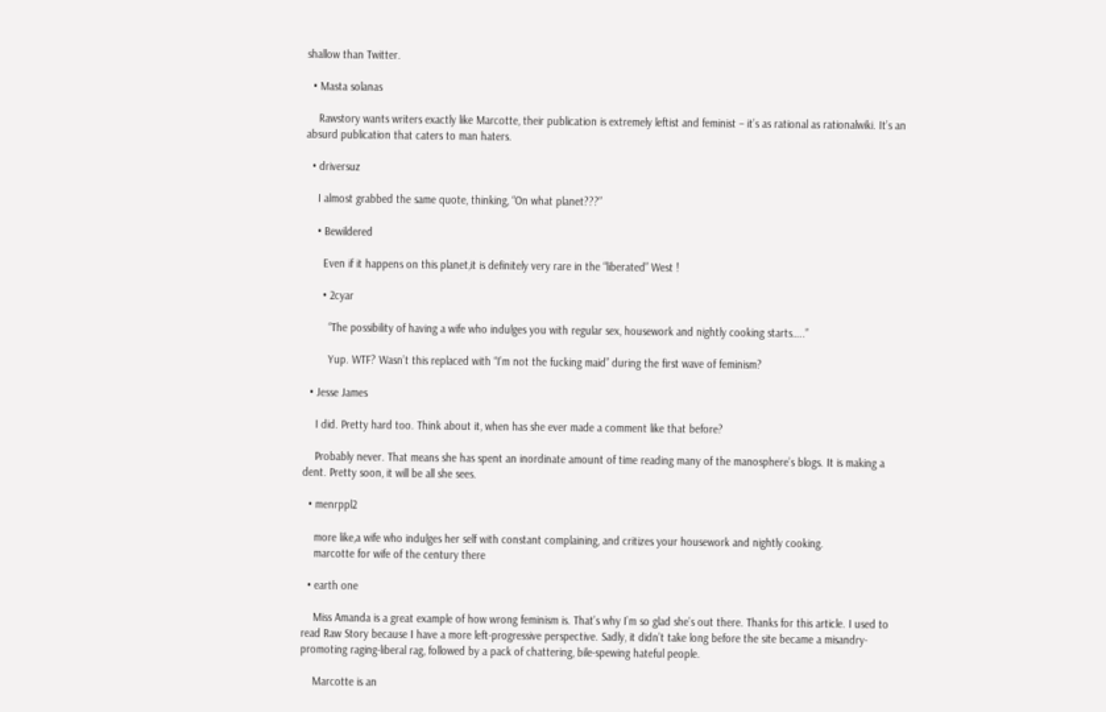shallow than Twitter.

  • Masta solanas

    Rawstory wants writers exactly like Marcotte, their publication is extremely leftist and feminist – it’s as rational as rationalwiki. It’s an absurd publication that caters to man haters.

  • driversuz

    I almost grabbed the same quote, thinking, “On what planet???”

    • Bewildered

      Even if it happens on this planet,it is definitely very rare in the “liberated” West !

      • 2cyar

        “The possibility of having a wife who indulges you with regular sex, housework and nightly cooking starts…..”

        Yup. WTF? Wasn’t this replaced with “I’m not the fucking maid” during the first wave of feminism?

  • Jesse James

    I did. Pretty hard too. Think about it, when has she ever made a comment like that before?

    Probably never. That means she has spent an inordinate amount of time reading many of the manosphere’s blogs. It is making a dent. Pretty soon, it will be all she sees.

  • menrppl2

    more like,a wife who indulges her self with constant complaining, and critizes your housework and nightly cooking.
    marcotte for wife of the century there

  • earth one

    Miss Amanda is a great example of how wrong feminism is. That’s why I’m so glad she’s out there. Thanks for this article. I used to read Raw Story because I have a more left-progressive perspective. Sadly, it didn’t take long before the site became a misandry-promoting raging-liberal rag, followed by a pack of chattering, bile-spewing hateful people.

    Marcotte is an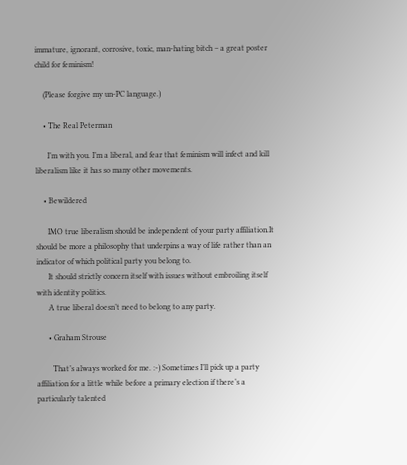immature, ignorant, corrosive, toxic, man-hating bitch – a great poster child for feminism!

    (Please forgive my un-PC language.)

    • The Real Peterman

      I’m with you. I’m a liberal, and fear that feminism will infect and kill liberalism like it has so many other movements.

    • Bewildered

      IMO true liberalism should be independent of your party affiliation.It should be more a philosophy that underpins a way of life rather than an indicator of which political party you belong to.
      It should strictly concern itself with issues without embroiling itself with identity politics.
      A true liberal doesn’t need to belong to any party.

      • Graham Strouse

        That’s always worked for me. :-) Sometimes I’ll pick up a party affiliation for a little while before a primary election if there’s a particularly talented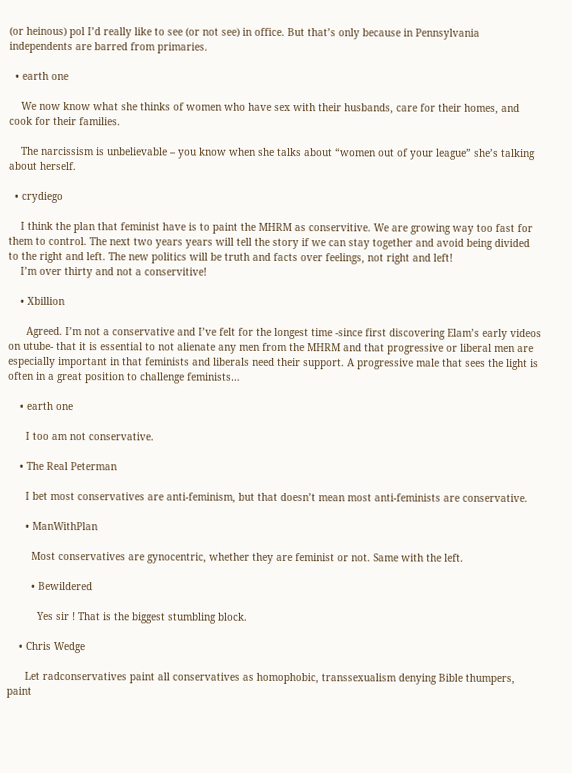(or heinous) pol I’d really like to see (or not see) in office. But that’s only because in Pennsylvania independents are barred from primaries.

  • earth one

    We now know what she thinks of women who have sex with their husbands, care for their homes, and cook for their families.

    The narcissism is unbelievable – you know when she talks about “women out of your league” she’s talking about herself.

  • crydiego

    I think the plan that feminist have is to paint the MHRM as conservitive. We are growing way too fast for them to control. The next two years years will tell the story if we can stay together and avoid being divided to the right and left. The new politics will be truth and facts over feelings, not right and left!
    I’m over thirty and not a conservitive!

    • Xbillion

      Agreed. I’m not a conservative and I’ve felt for the longest time -since first discovering Elam’s early videos on utube- that it is essential to not alienate any men from the MHRM and that progressive or liberal men are especially important in that feminists and liberals need their support. A progressive male that sees the light is often in a great position to challenge feminists…

    • earth one

      I too am not conservative.

    • The Real Peterman

      I bet most conservatives are anti-feminism, but that doesn’t mean most anti-feminists are conservative.

      • ManWithPlan

        Most conservatives are gynocentric, whether they are feminist or not. Same with the left.

        • Bewildered

          Yes sir ! That is the biggest stumbling block.

    • Chris Wedge

      Let radconservatives paint all conservatives as homophobic, transsexualism denying Bible thumpers, paint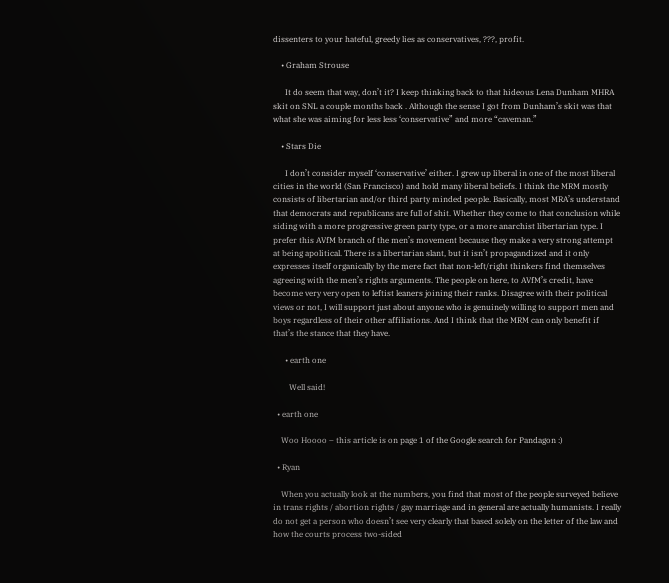dissenters to your hateful, greedy lies as conservatives, ???, profit.

    • Graham Strouse

      It do seem that way, don’t it? I keep thinking back to that hideous Lena Dunham MHRA skit on SNL a couple months back . Although the sense I got from Dunham’s skit was that what she was aiming for less less ‘conservative” and more “caveman.”

    • Stars Die

      I don’t consider myself ‘conservative’ either. I grew up liberal in one of the most liberal cities in the world (San Francisco) and hold many liberal beliefs. I think the MRM mostly consists of libertarian and/or third party minded people. Basically, most MRA’s understand that democrats and republicans are full of shit. Whether they come to that conclusion while siding with a more progressive green party type, or a more anarchist libertarian type. I prefer this AVfM branch of the men’s movement because they make a very strong attempt at being apolitical. There is a libertarian slant, but it isn’t propagandized and it only expresses itself organically by the mere fact that non-left/right thinkers find themselves agreeing with the men’s rights arguments. The people on here, to AVfM’s credit, have become very very open to leftist leaners joining their ranks. Disagree with their political views or not, I will support just about anyone who is genuinely willing to support men and boys regardless of their other affiliations. And I think that the MRM can only benefit if that’s the stance that they have.

      • earth one

        Well said!

  • earth one

    Woo Hoooo – this article is on page 1 of the Google search for Pandagon :)

  • Ryan

    When you actually look at the numbers, you find that most of the people surveyed believe in trans rights / abortion rights / gay marriage and in general are actually humanists. I really do not get a person who doesn’t see very clearly that based solely on the letter of the law and how the courts process two-sided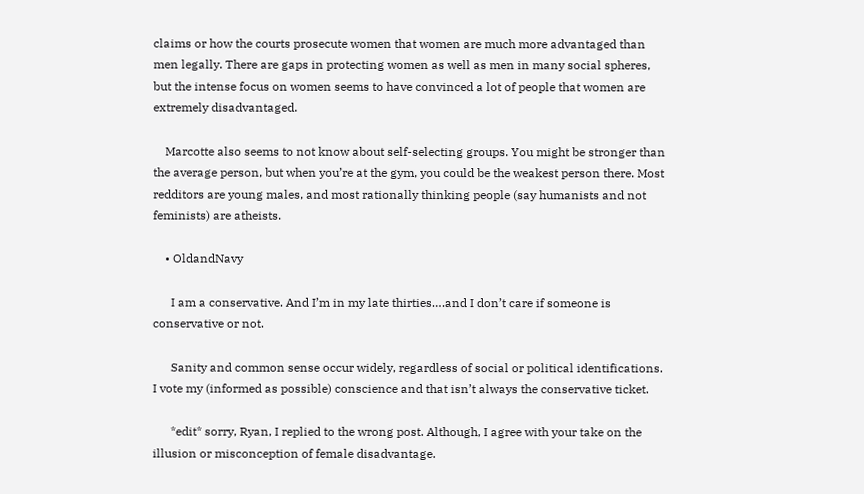claims or how the courts prosecute women that women are much more advantaged than men legally. There are gaps in protecting women as well as men in many social spheres, but the intense focus on women seems to have convinced a lot of people that women are extremely disadvantaged.

    Marcotte also seems to not know about self-selecting groups. You might be stronger than the average person, but when you’re at the gym, you could be the weakest person there. Most redditors are young males, and most rationally thinking people (say humanists and not feminists) are atheists.

    • OldandNavy

      I am a conservative. And I’m in my late thirties….and I don’t care if someone is conservative or not.

      Sanity and common sense occur widely, regardless of social or political identifications. I vote my (informed as possible) conscience and that isn’t always the conservative ticket.

      *edit* sorry, Ryan, I replied to the wrong post. Although, I agree with your take on the illusion or misconception of female disadvantage.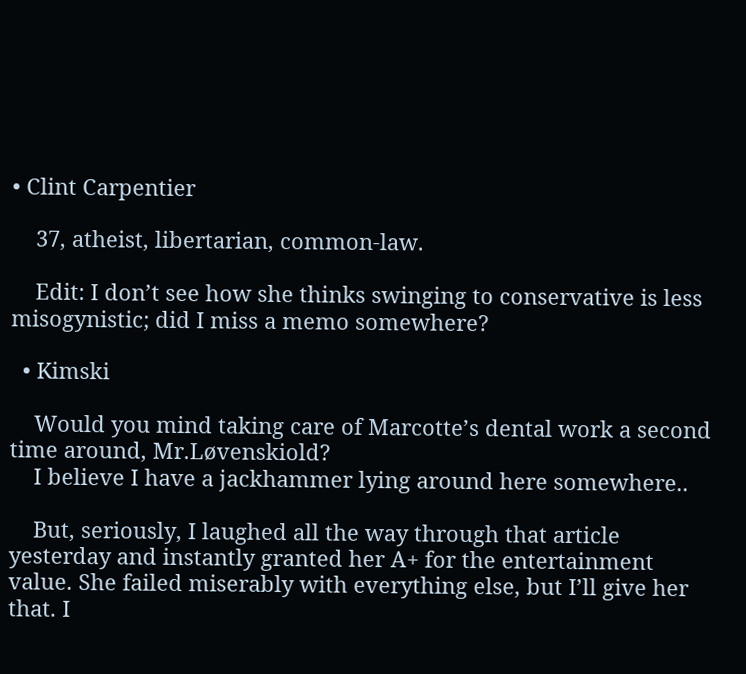• Clint Carpentier

    37, atheist, libertarian, common-law.

    Edit: I don’t see how she thinks swinging to conservative is less misogynistic; did I miss a memo somewhere?

  • Kimski

    Would you mind taking care of Marcotte’s dental work a second time around, Mr.Løvenskiold?
    I believe I have a jackhammer lying around here somewhere..

    But, seriously, I laughed all the way through that article yesterday and instantly granted her A+ for the entertainment value. She failed miserably with everything else, but I’ll give her that. I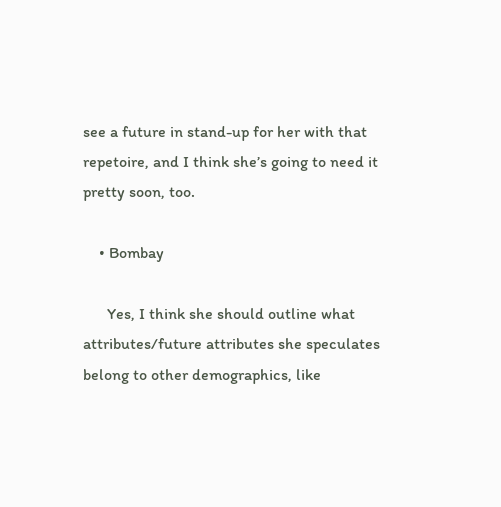see a future in stand-up for her with that repetoire, and I think she’s going to need it pretty soon, too.

    • Bombay

      Yes, I think she should outline what attributes/future attributes she speculates belong to other demographics, like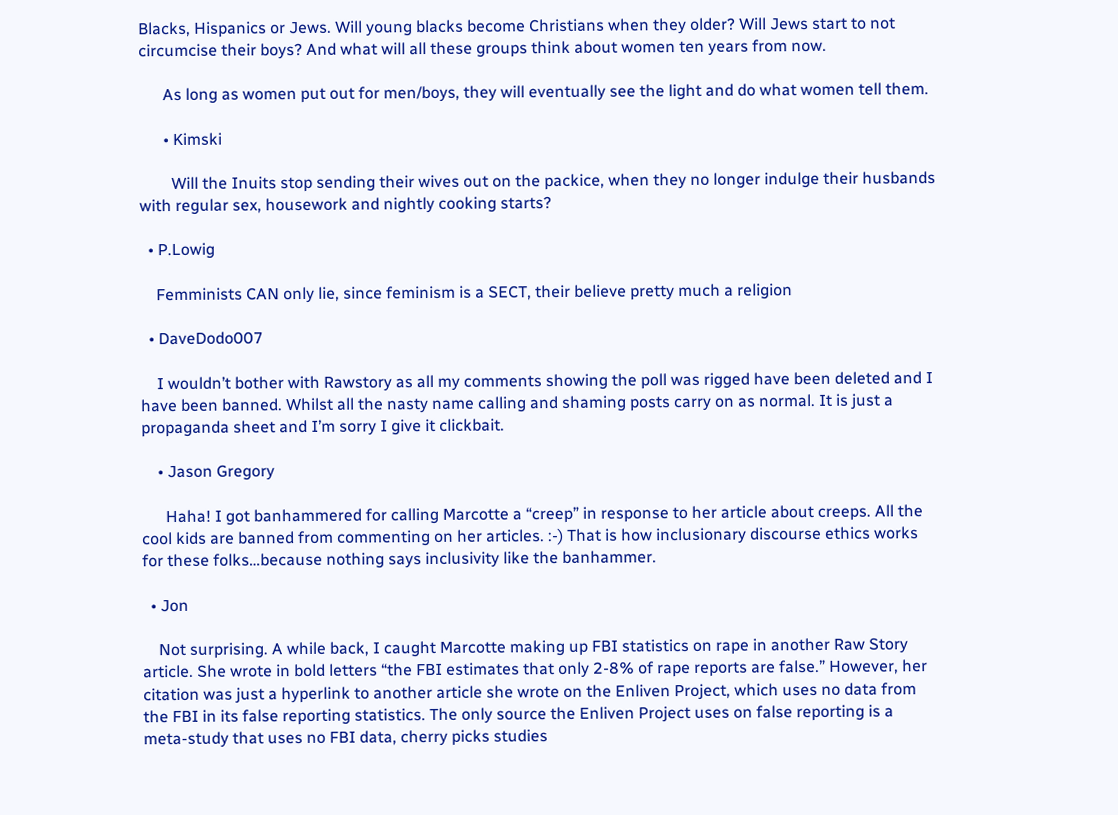Blacks, Hispanics or Jews. Will young blacks become Christians when they older? Will Jews start to not circumcise their boys? And what will all these groups think about women ten years from now.

      As long as women put out for men/boys, they will eventually see the light and do what women tell them.

      • Kimski

        Will the Inuits stop sending their wives out on the packice, when they no longer indulge their husbands with regular sex, housework and nightly cooking starts?

  • P.Lowig

    Femminists CAN only lie, since feminism is a SECT, their believe pretty much a religion

  • DaveDodo007

    I wouldn’t bother with Rawstory as all my comments showing the poll was rigged have been deleted and I have been banned. Whilst all the nasty name calling and shaming posts carry on as normal. It is just a propaganda sheet and I’m sorry I give it clickbait.

    • Jason Gregory

      Haha! I got banhammered for calling Marcotte a “creep” in response to her article about creeps. All the cool kids are banned from commenting on her articles. :-) That is how inclusionary discourse ethics works for these folks…because nothing says inclusivity like the banhammer.

  • Jon

    Not surprising. A while back, I caught Marcotte making up FBI statistics on rape in another Raw Story article. She wrote in bold letters “the FBI estimates that only 2-8% of rape reports are false.” However, her citation was just a hyperlink to another article she wrote on the Enliven Project, which uses no data from the FBI in its false reporting statistics. The only source the Enliven Project uses on false reporting is a meta-study that uses no FBI data, cherry picks studies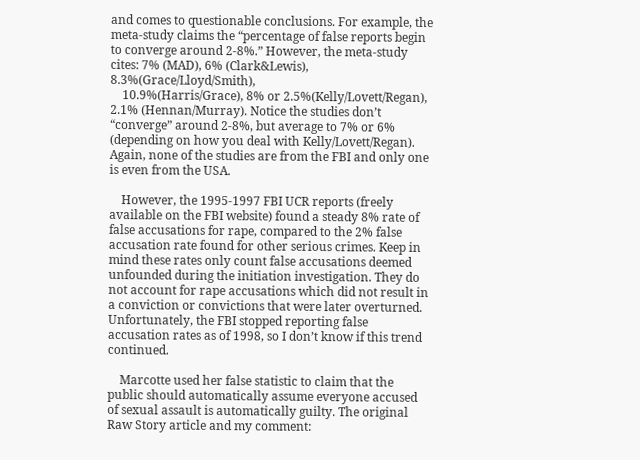and comes to questionable conclusions. For example, the meta-study claims the “percentage of false reports begin to converge around 2-8%.” However, the meta-study cites: 7% (MAD), 6% (Clark&Lewis), 8.3%(Grace/Lloyd/Smith),
    10.9%(Harris/Grace), 8% or 2.5%(Kelly/Lovett/Regan), 2.1% (Hennan/Murray). Notice the studies don’t “converge” around 2-8%, but average to 7% or 6% (depending on how you deal with Kelly/Lovett/Regan). Again, none of the studies are from the FBI and only one is even from the USA.

    However, the 1995-1997 FBI UCR reports (freely available on the FBI website) found a steady 8% rate of false accusations for rape, compared to the 2% false accusation rate found for other serious crimes. Keep in mind these rates only count false accusations deemed unfounded during the initiation investigation. They do not account for rape accusations which did not result in a conviction or convictions that were later overturned. Unfortunately, the FBI stopped reporting false accusation rates as of 1998, so I don’t know if this trend continued.

    Marcotte used her false statistic to claim that the public should automatically assume everyone accused of sexual assault is automatically guilty. The original Raw Story article and my comment: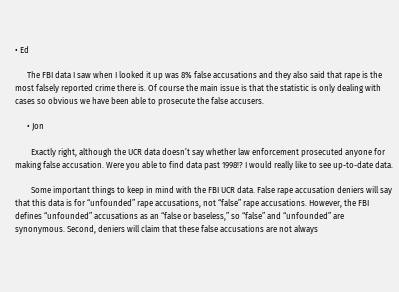• Ed

      The FBI data I saw when I looked it up was 8% false accusations and they also said that rape is the most falsely reported crime there is. Of course the main issue is that the statistic is only dealing with cases so obvious we have been able to prosecute the false accusers.

      • Jon

        Exactly right, although the UCR data doesn’t say whether law enforcement prosecuted anyone for making false accusation. Were you able to find data past 1998!? I would really like to see up-to-date data.

        Some important things to keep in mind with the FBI UCR data. False rape accusation deniers will say that this data is for “unfounded” rape accusations, not “false” rape accusations. However, the FBI defines “unfounded” accusations as an “false or baseless,” so “false” and “unfounded” are synonymous. Second, deniers will claim that these false accusations are not always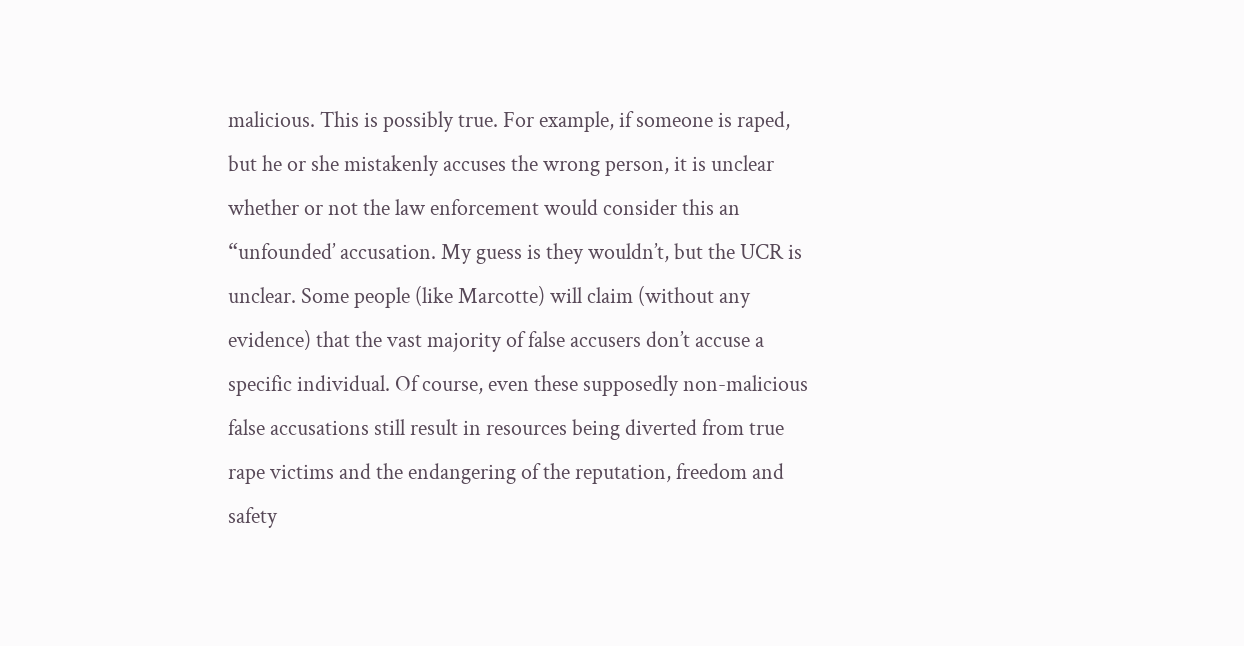malicious. This is possibly true. For example, if someone is raped, but he or she mistakenly accuses the wrong person, it is unclear whether or not the law enforcement would consider this an “unfounded’ accusation. My guess is they wouldn’t, but the UCR is unclear. Some people (like Marcotte) will claim (without any evidence) that the vast majority of false accusers don’t accuse a specific individual. Of course, even these supposedly non-malicious false accusations still result in resources being diverted from true rape victims and the endangering of the reputation, freedom and safety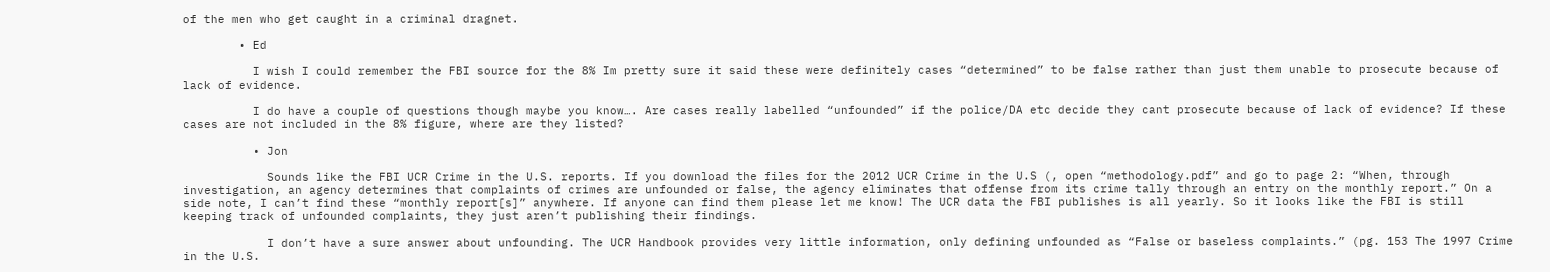of the men who get caught in a criminal dragnet.

        • Ed

          I wish I could remember the FBI source for the 8% Im pretty sure it said these were definitely cases “determined” to be false rather than just them unable to prosecute because of lack of evidence.

          I do have a couple of questions though maybe you know…. Are cases really labelled “unfounded” if the police/DA etc decide they cant prosecute because of lack of evidence? If these cases are not included in the 8% figure, where are they listed?

          • Jon

            Sounds like the FBI UCR Crime in the U.S. reports. If you download the files for the 2012 UCR Crime in the U.S (, open “methodology.pdf” and go to page 2: “When, through investigation, an agency determines that complaints of crimes are unfounded or false, the agency eliminates that offense from its crime tally through an entry on the monthly report.” On a side note, I can’t find these “monthly report[s]” anywhere. If anyone can find them please let me know! The UCR data the FBI publishes is all yearly. So it looks like the FBI is still keeping track of unfounded complaints, they just aren’t publishing their findings.

            I don’t have a sure answer about unfounding. The UCR Handbook provides very little information, only defining unfounded as “False or baseless complaints.” (pg. 153 The 1997 Crime in the U.S.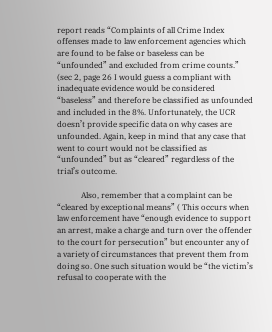report reads “Complaints of all Crime Index offenses made to law enforcement agencies which are found to be false or baseless can be “unfounded” and excluded from crime counts.” (sec 2, page 26 I would guess a compliant with inadequate evidence would be considered “baseless” and therefore be classified as unfounded and included in the 8%. Unfortunately, the UCR doesn’t provide specific data on why cases are unfounded. Again, keep in mind that any case that went to court would not be classified as “unfounded” but as “cleared” regardless of the trial’s outcome.

            Also, remember that a complaint can be “cleared by exceptional means” ( This occurs when law enforcement have “enough evidence to support an arrest, make a charge and turn over the offender to the court for persecution” but encounter any of a variety of circumstances that prevent them from doing so. One such situation would be “the victim’s refusal to cooperate with the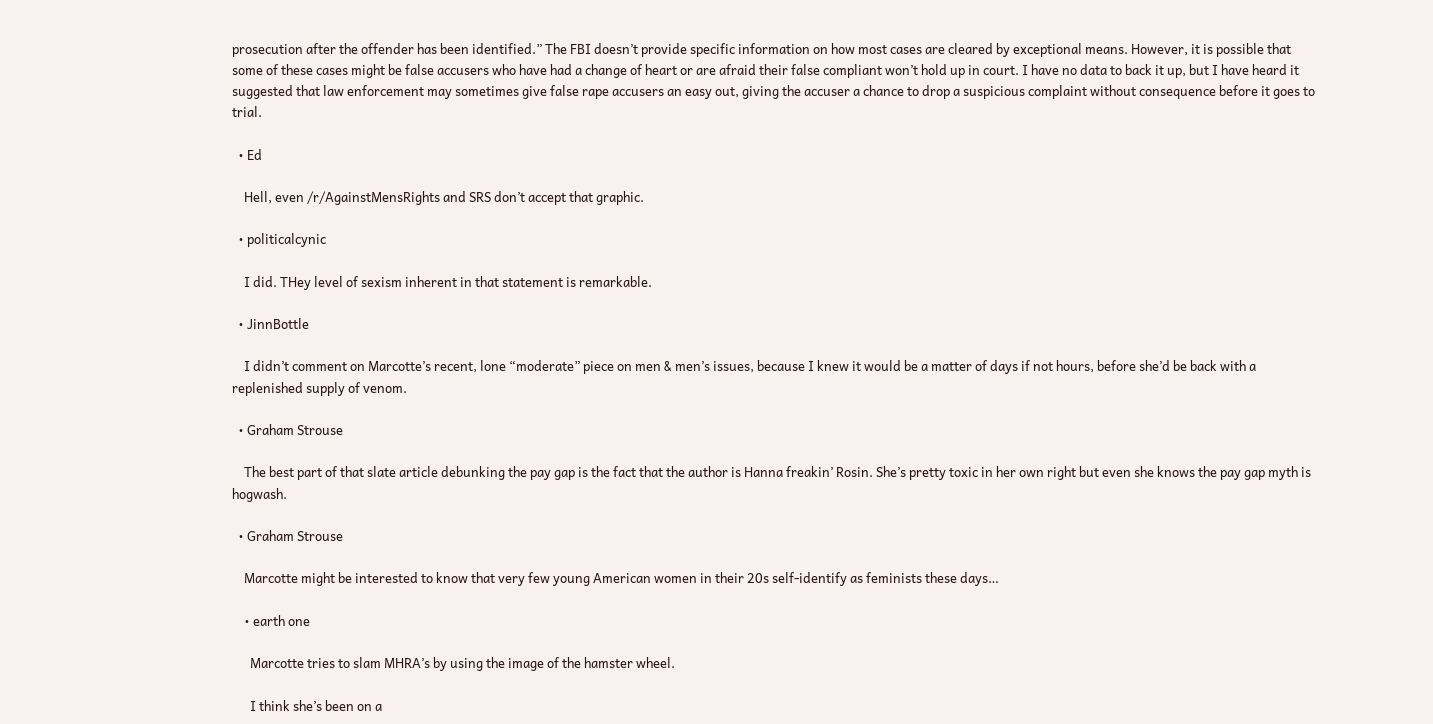prosecution after the offender has been identified.” The FBI doesn’t provide specific information on how most cases are cleared by exceptional means. However, it is possible that some of these cases might be false accusers who have had a change of heart or are afraid their false compliant won’t hold up in court. I have no data to back it up, but I have heard it suggested that law enforcement may sometimes give false rape accusers an easy out, giving the accuser a chance to drop a suspicious complaint without consequence before it goes to trial.

  • Ed

    Hell, even /r/AgainstMensRights and SRS don’t accept that graphic.

  • politicalcynic

    I did. THey level of sexism inherent in that statement is remarkable.

  • JinnBottle

    I didn’t comment on Marcotte’s recent, lone “moderate” piece on men & men’s issues, because I knew it would be a matter of days if not hours, before she’d be back with a replenished supply of venom.

  • Graham Strouse

    The best part of that slate article debunking the pay gap is the fact that the author is Hanna freakin’ Rosin. She’s pretty toxic in her own right but even she knows the pay gap myth is hogwash.

  • Graham Strouse

    Marcotte might be interested to know that very few young American women in their 20s self-identify as feminists these days…

    • earth one

      Marcotte tries to slam MHRA’s by using the image of the hamster wheel.

      I think she’s been on a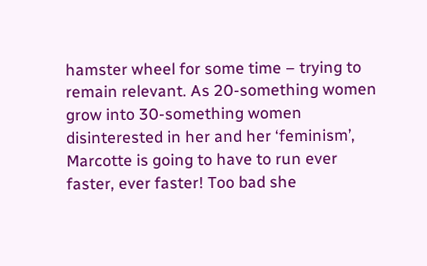hamster wheel for some time – trying to remain relevant. As 20-something women grow into 30-something women disinterested in her and her ‘feminism’, Marcotte is going to have to run ever faster, ever faster! Too bad she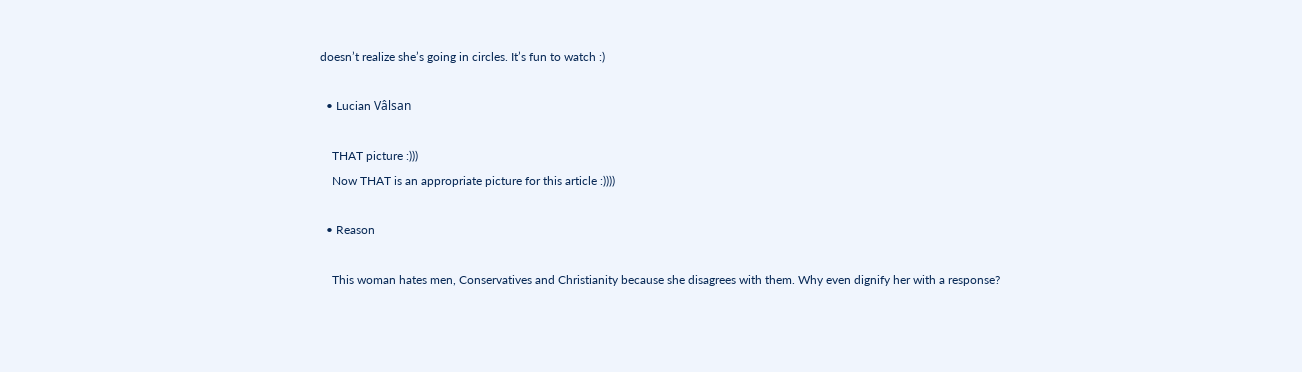doesn’t realize she’s going in circles. It’s fun to watch :)

  • Lucian Vâlsan

    THAT picture :)))
    Now THAT is an appropriate picture for this article :))))

  • Reason

    This woman hates men, Conservatives and Christianity because she disagrees with them. Why even dignify her with a response?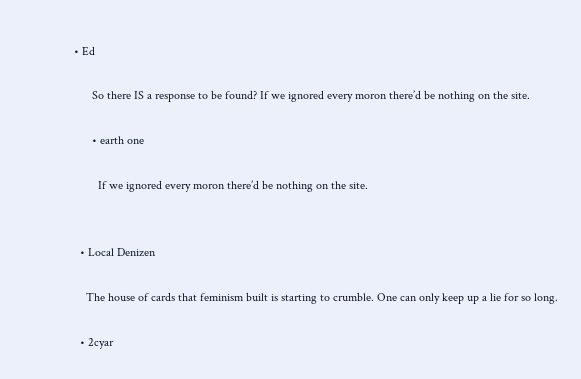• Ed

      So there IS a response to be found? If we ignored every moron there’d be nothing on the site.

      • earth one

        If we ignored every moron there’d be nothing on the site.


  • Local Denizen

    The house of cards that feminism built is starting to crumble. One can only keep up a lie for so long.

  • 2cyar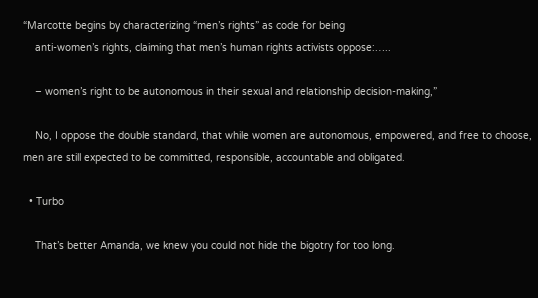“Marcotte begins by characterizing “men’s rights” as code for being
    anti-women’s rights, claiming that men’s human rights activists oppose:…..

    – women’s right to be autonomous in their sexual and relationship decision-making,”

    No, I oppose the double standard, that while women are autonomous, empowered, and free to choose, men are still expected to be committed, responsible, accountable and obligated.

  • Turbo

    That’s better Amanda, we knew you could not hide the bigotry for too long.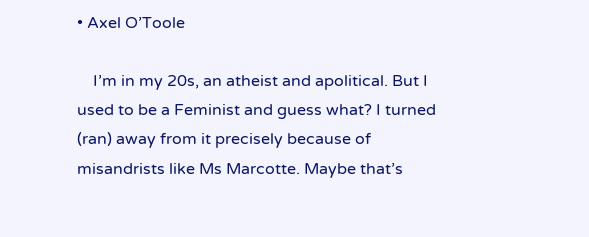• Axel O’Toole

    I’m in my 20s, an atheist and apolitical. But I used to be a Feminist and guess what? I turned (ran) away from it precisely because of misandrists like Ms Marcotte. Maybe that’s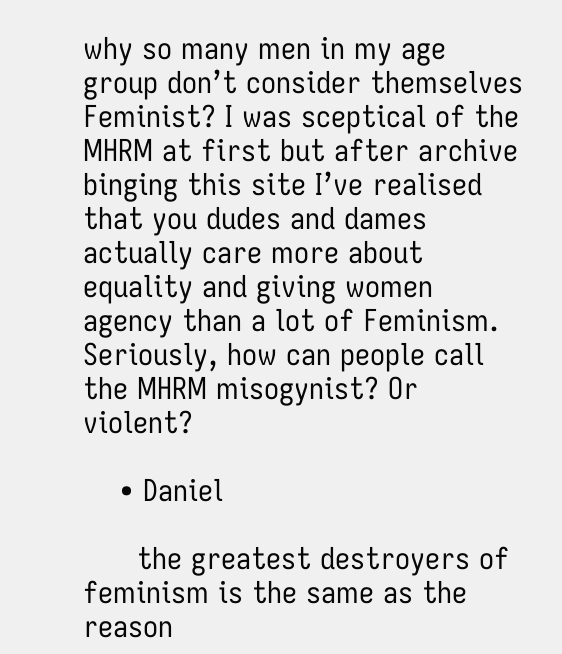why so many men in my age group don’t consider themselves Feminist? I was sceptical of the MHRM at first but after archive binging this site I’ve realised that you dudes and dames actually care more about equality and giving women agency than a lot of Feminism. Seriously, how can people call the MHRM misogynist? Or violent?

    • Daniel

      the greatest destroyers of feminism is the same as the reason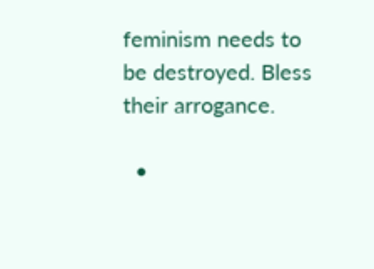feminism needs to be destroyed. Bless their arrogance.

  •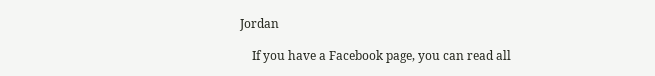Jordan

    If you have a Facebook page, you can read all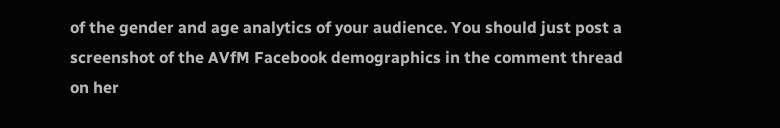of the gender and age analytics of your audience. You should just post a screenshot of the AVfM Facebook demographics in the comment thread on her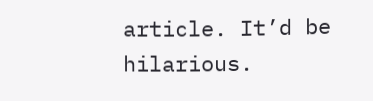article. It’d be hilarious.